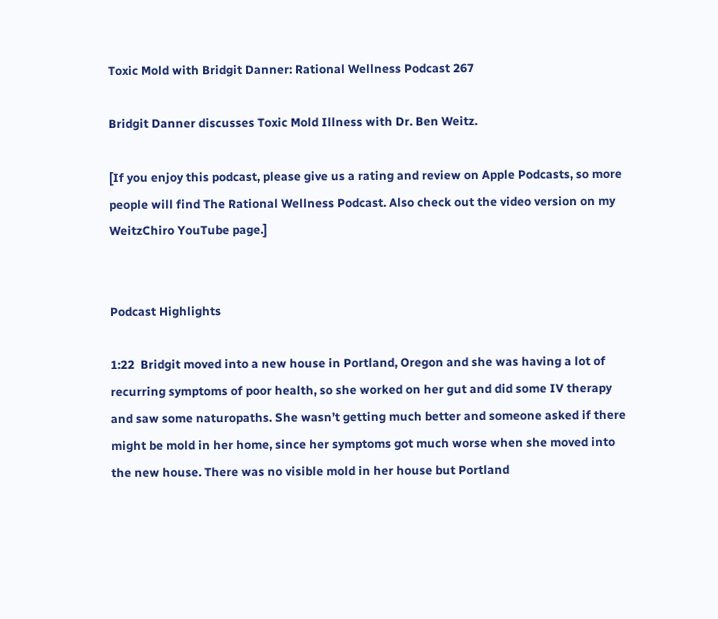Toxic Mold with Bridgit Danner: Rational Wellness Podcast 267

Bridgit Danner discusses Toxic Mold Illness with Dr. Ben Weitz.

[If you enjoy this podcast, please give us a rating and review on Apple Podcasts, so more people will find The Rational Wellness Podcast. Also check out the video version on my WeitzChiro YouTube page.]


Podcast Highlights

1:22  Bridgit moved into a new house in Portland, Oregon and she was having a lot of recurring symptoms of poor health, so she worked on her gut and did some IV therapy and saw some naturopaths. She wasn’t getting much better and someone asked if there might be mold in her home, since her symptoms got much worse when she moved into the new house. There was no visible mold in her house but Portland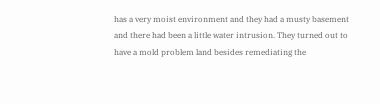has a very moist environment and they had a musty basement and there had been a little water intrusion. They turned out to have a mold problem land besides remediating the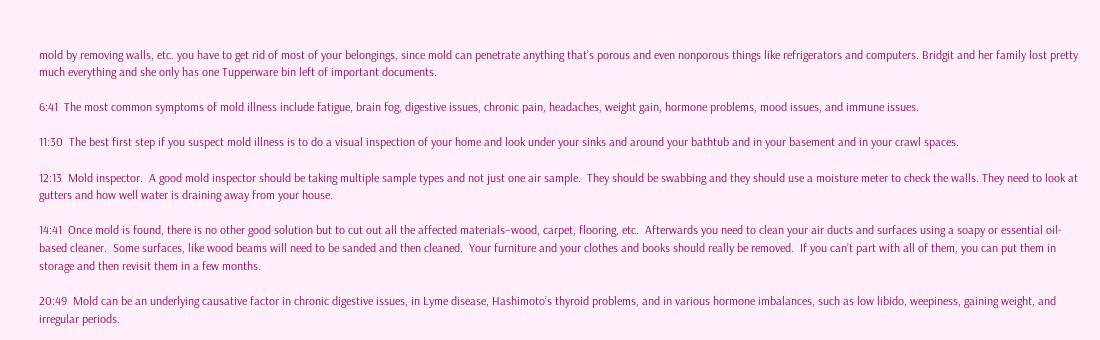mold by removing walls, etc. you have to get rid of most of your belongings, since mold can penetrate anything that’s porous and even nonporous things like refrigerators and computers. Bridgit and her family lost pretty much everything and she only has one Tupperware bin left of important documents.

6:41  The most common symptoms of mold illness include fatigue, brain fog, digestive issues, chronic pain, headaches, weight gain, hormone problems, mood issues, and immune issues.

11:30  The best first step if you suspect mold illness is to do a visual inspection of your home and look under your sinks and around your bathtub and in your basement and in your crawl spaces.

12:13  Mold inspector.  A good mold inspector should be taking multiple sample types and not just one air sample.  They should be swabbing and they should use a moisture meter to check the walls. They need to look at gutters and how well water is draining away from your house.

14:41  Once mold is found, there is no other good solution but to cut out all the affected materials–wood, carpet, flooring, etc.  Afterwards you need to clean your air ducts and surfaces using a soapy or essential oil-based cleaner.  Some surfaces, like wood beams will need to be sanded and then cleaned.  Your furniture and your clothes and books should really be removed.  If you can’t part with all of them, you can put them in storage and then revisit them in a few months.

20:49  Mold can be an underlying causative factor in chronic digestive issues, in Lyme disease, Hashimoto’s thyroid problems, and in various hormone imbalances, such as low libido, weepiness, gaining weight, and irregular periods.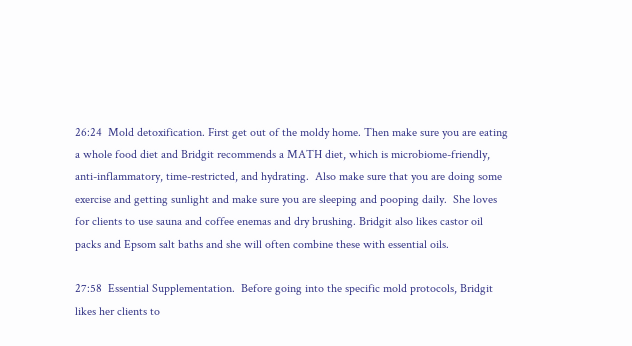26:24  Mold detoxification. First get out of the moldy home. Then make sure you are eating a whole food diet and Bridgit recommends a MATH diet, which is microbiome-friendly, anti-inflammatory, time-restricted, and hydrating.  Also make sure that you are doing some exercise and getting sunlight and make sure you are sleeping and pooping daily.  She loves for clients to use sauna and coffee enemas and dry brushing. Bridgit also likes castor oil packs and Epsom salt baths and she will often combine these with essential oils.

27:58  Essential Supplementation.  Before going into the specific mold protocols, Bridgit likes her clients to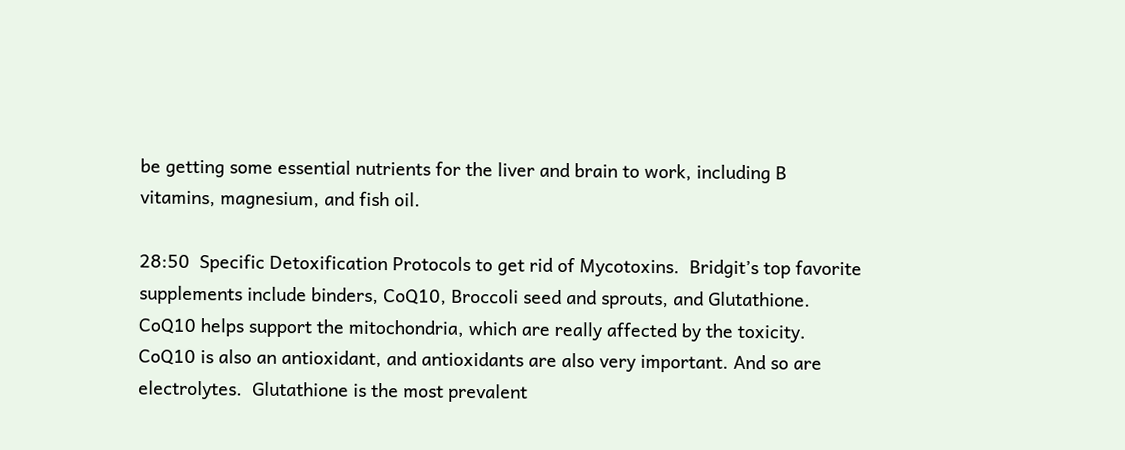be getting some essential nutrients for the liver and brain to work, including B vitamins, magnesium, and fish oil.

28:50  Specific Detoxification Protocols to get rid of Mycotoxins.  Bridgit’s top favorite supplements include binders, CoQ10, Broccoli seed and sprouts, and Glutathione.  CoQ10 helps support the mitochondria, which are really affected by the toxicity.  CoQ10 is also an antioxidant, and antioxidants are also very important. And so are electrolytes.  Glutathione is the most prevalent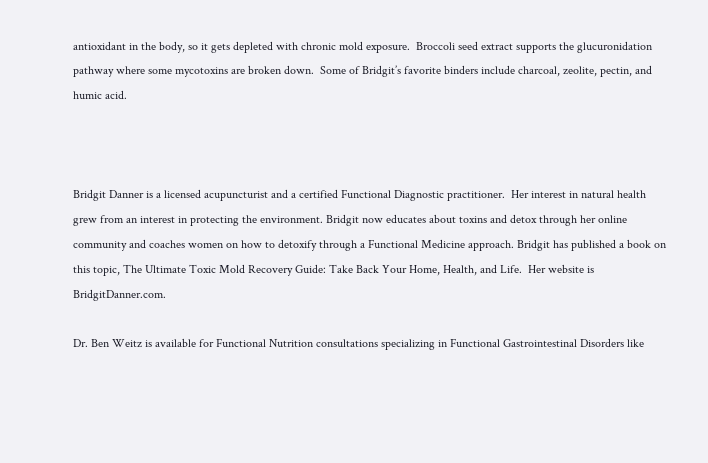antioxidant in the body, so it gets depleted with chronic mold exposure.  Broccoli seed extract supports the glucuronidation pathway where some mycotoxins are broken down.  Some of Bridgit’s favorite binders include charcoal, zeolite, pectin, and humic acid.



Bridgit Danner is a licensed acupuncturist and a certified Functional Diagnostic practitioner.  Her interest in natural health grew from an interest in protecting the environment. Bridgit now educates about toxins and detox through her online community and coaches women on how to detoxify through a Functional Medicine approach. Bridgit has published a book on this topic, The Ultimate Toxic Mold Recovery Guide: Take Back Your Home, Health, and Life.  Her website is BridgitDanner.com.

Dr. Ben Weitz is available for Functional Nutrition consultations specializing in Functional Gastrointestinal Disorders like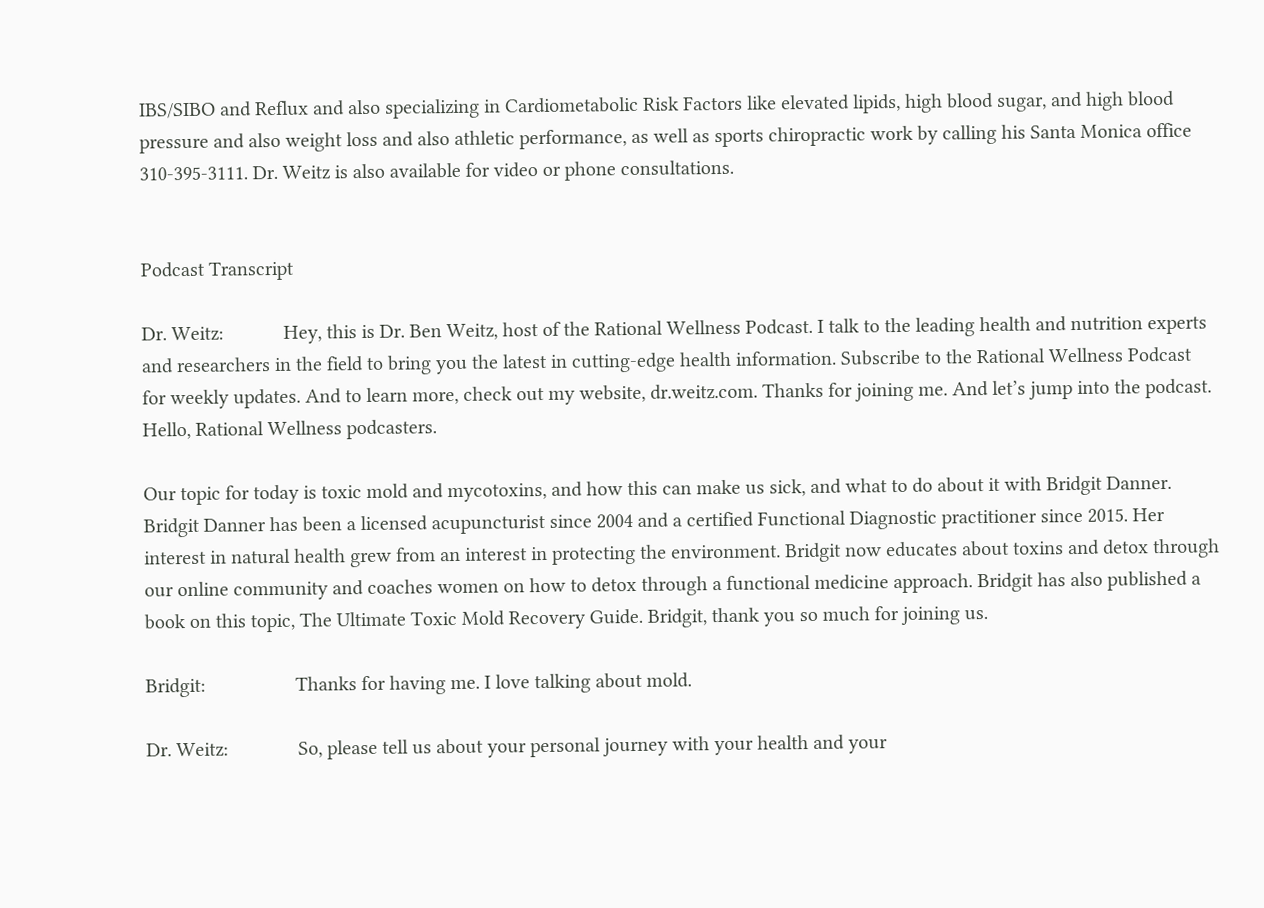IBS/SIBO and Reflux and also specializing in Cardiometabolic Risk Factors like elevated lipids, high blood sugar, and high blood pressure and also weight loss and also athletic performance, as well as sports chiropractic work by calling his Santa Monica office 310-395-3111. Dr. Weitz is also available for video or phone consultations.


Podcast Transcript

Dr. Weitz:            Hey, this is Dr. Ben Weitz, host of the Rational Wellness Podcast. I talk to the leading health and nutrition experts and researchers in the field to bring you the latest in cutting-edge health information. Subscribe to the Rational Wellness Podcast for weekly updates. And to learn more, check out my website, dr.weitz.com. Thanks for joining me. And let’s jump into the podcast. Hello, Rational Wellness podcasters.

Our topic for today is toxic mold and mycotoxins, and how this can make us sick, and what to do about it with Bridgit Danner.  Bridgit Danner has been a licensed acupuncturist since 2004 and a certified Functional Diagnostic practitioner since 2015. Her interest in natural health grew from an interest in protecting the environment. Bridgit now educates about toxins and detox through our online community and coaches women on how to detox through a functional medicine approach. Bridgit has also published a book on this topic, The Ultimate Toxic Mold Recovery Guide. Bridgit, thank you so much for joining us.

Bridgit:                  Thanks for having me. I love talking about mold.

Dr. Weitz:              So, please tell us about your personal journey with your health and your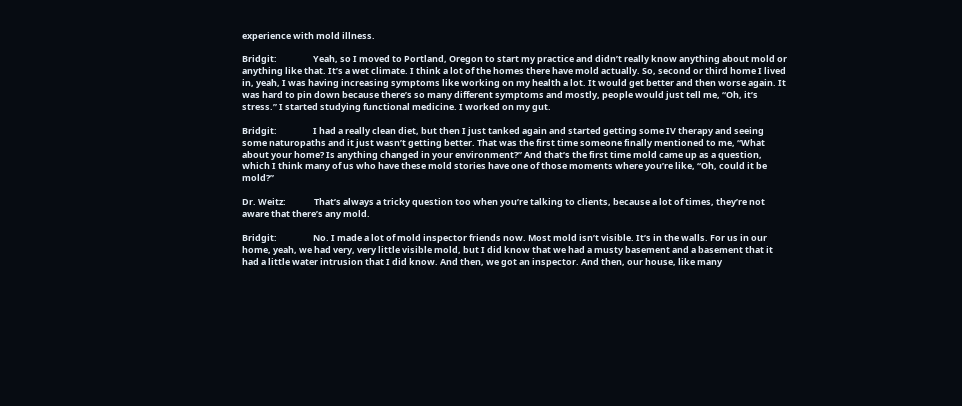experience with mold illness.

Bridgit:                  Yeah, so I moved to Portland, Oregon to start my practice and didn’t really know anything about mold or anything like that. It’s a wet climate. I think a lot of the homes there have mold actually. So, second or third home I lived in, yeah, I was having increasing symptoms like working on my health a lot. It would get better and then worse again. It was hard to pin down because there’s so many different symptoms and mostly, people would just tell me, “Oh, it’s stress.” I started studying functional medicine. I worked on my gut.

Bridgit:                  I had a really clean diet, but then I just tanked again and started getting some IV therapy and seeing some naturopaths and it just wasn’t getting better. That was the first time someone finally mentioned to me, “What about your home? Is anything changed in your environment?” And that’s the first time mold came up as a question, which I think many of us who have these mold stories have one of those moments where you’re like, “Oh, could it be mold?”

Dr. Weitz:              That’s always a tricky question too when you’re talking to clients, because a lot of times, they’re not aware that there’s any mold.

Bridgit:                  No. I made a lot of mold inspector friends now. Most mold isn’t visible. It’s in the walls. For us in our home, yeah, we had very, very little visible mold, but I did know that we had a musty basement and a basement that it had a little water intrusion that I did know. And then, we got an inspector. And then, our house, like many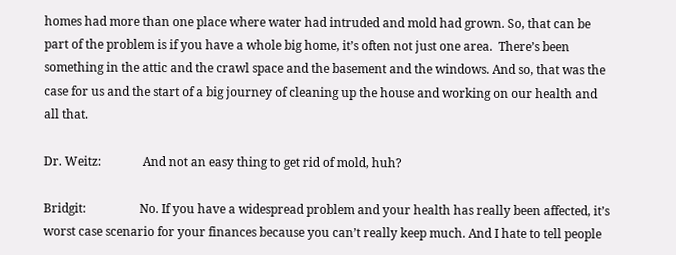homes had more than one place where water had intruded and mold had grown. So, that can be part of the problem is if you have a whole big home, it’s often not just one area.  There’s been something in the attic and the crawl space and the basement and the windows. And so, that was the case for us and the start of a big journey of cleaning up the house and working on our health and all that.

Dr. Weitz:              And not an easy thing to get rid of mold, huh?

Bridgit:                  No. If you have a widespread problem and your health has really been affected, it’s worst case scenario for your finances because you can’t really keep much. And I hate to tell people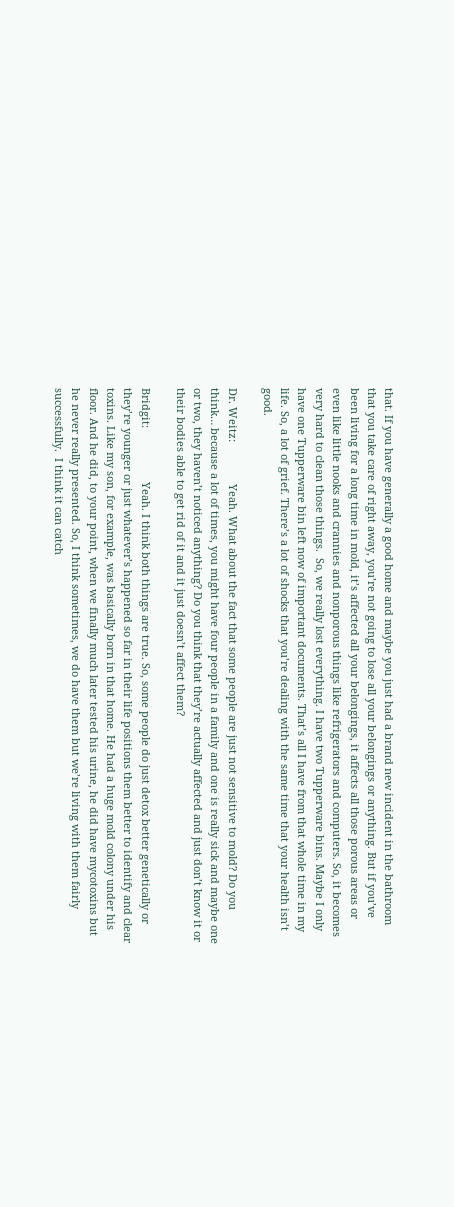that. If you have generally a good home and maybe you just had a brand new incident in the bathroom that you take care of right away, you’re not going to lose all your belongings or anything. But if you’ve been living for a long time in mold, it’s affected all your belongings, it affects all those porous areas or even like little nooks and crannies and nonporous things like refrigerators and computers. So, it becomes very hard to clean those things.  So, we really lost everything. I have two Tupperware bins. Maybe I only have one Tupperware bin left now of important documents. That’s all I have from that whole time in my life. So, a lot of grief. There’s a lot of shocks that you’re dealing with the same time that your health isn’t good.

Dr. Weitz:              Yeah. What about the fact that some people are just not sensitive to mold? Do you think… because a lot of times, you might have four people in a family and one is really sick and maybe one or two, they haven’t noticed anything? Do you think that they’re actually affected and just don’t know it or their bodies able to get rid of it and it just doesn’t affect them?

Bridgit:                  Yeah. I think both things are true. So, some people do just detox better genetically or they’re younger or just whatever’s happened so far in their life positions them better to identify and clear toxins. Like my son, for example, was basically born in that home. He had a huge mold colony under his floor. And he did, to your point, when we finally much later tested his urine, he did have mycotoxins but he never really presented. So, I think sometimes, we do have them but we’re living with them fairly successfully.  I think it can catch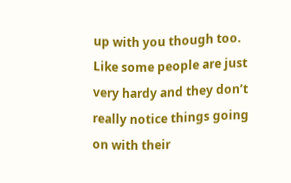up with you though too. Like some people are just very hardy and they don’t really notice things going on with their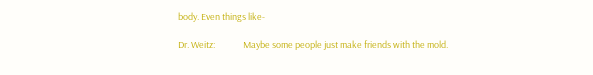body. Even things like-

Dr. Weitz:              Maybe some people just make friends with the mold.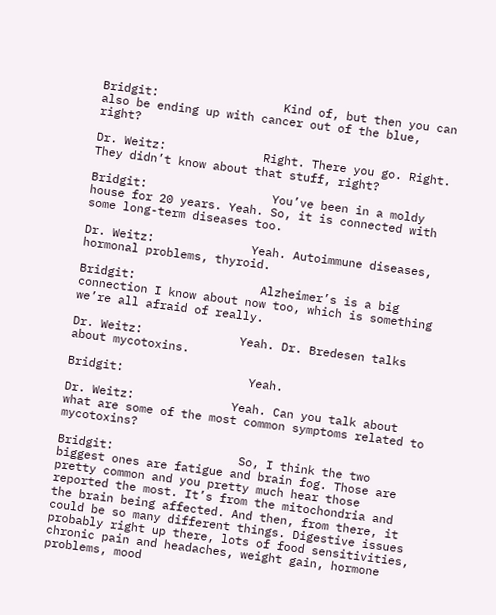Bridgit:                  Kind of, but then you can also be ending up with cancer out of the blue, right?

Dr. Weitz:              Right. There you go. Right. They didn’t know about that stuff, right?

Bridgit:                  You’ve been in a moldy house for 20 years. Yeah. So, it is connected with some long-term diseases too.

Dr. Weitz:              Yeah. Autoimmune diseases, hormonal problems, thyroid.

Bridgit:                  Alzheimer’s is a big connection I know about now too, which is something we’re all afraid of really.

Dr. Weitz:              Yeah. Dr. Bredesen talks about mycotoxins.

Bridgit:                  Yeah.

Dr. Weitz:              Yeah. Can you talk about what are some of the most common symptoms related to mycotoxins?

Bridgit:                  So, I think the two biggest ones are fatigue and brain fog. Those are pretty common and you pretty much hear those reported the most. It’s from the mitochondria and the brain being affected. And then, from there, it could be so many different things. Digestive issues probably right up there, lots of food sensitivities, chronic pain and headaches, weight gain, hormone problems, mood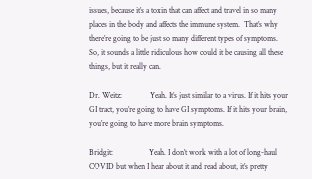issues, because it’s a toxin that can affect and travel in so many places in the body and affects the immune system.  That’s why there’re going to be just so many different types of symptoms. So, it sounds a little ridiculous how could it be causing all these things, but it really can.

Dr. Weitz:              Yeah. It’s just similar to a virus. If it hits your GI tract, you’re going to have GI symptoms. If it hits your brain, you’re going to have more brain symptoms.

Bridgit:                  Yeah. I don’t work with a lot of long-haul COVID but when I hear about it and read about, it’s pretty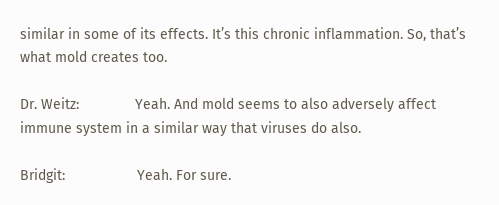similar in some of its effects. It’s this chronic inflammation. So, that’s what mold creates too.

Dr. Weitz:              Yeah. And mold seems to also adversely affect immune system in a similar way that viruses do also.

Bridgit:                  Yeah. For sure.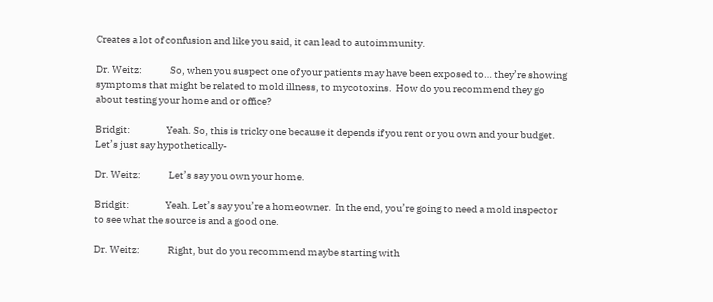Creates a lot of confusion and like you said, it can lead to autoimmunity.

Dr. Weitz:              So, when you suspect one of your patients may have been exposed to… they’re showing symptoms that might be related to mold illness, to mycotoxins.  How do you recommend they go about testing your home and or office?

Bridgit:                  Yeah. So, this is tricky one because it depends if you rent or you own and your budget. Let’s just say hypothetically-

Dr. Weitz:              Let’s say you own your home.

Bridgit:                  Yeah. Let’s say you’re a homeowner.  In the end, you’re going to need a mold inspector to see what the source is and a good one.

Dr. Weitz:              Right, but do you recommend maybe starting with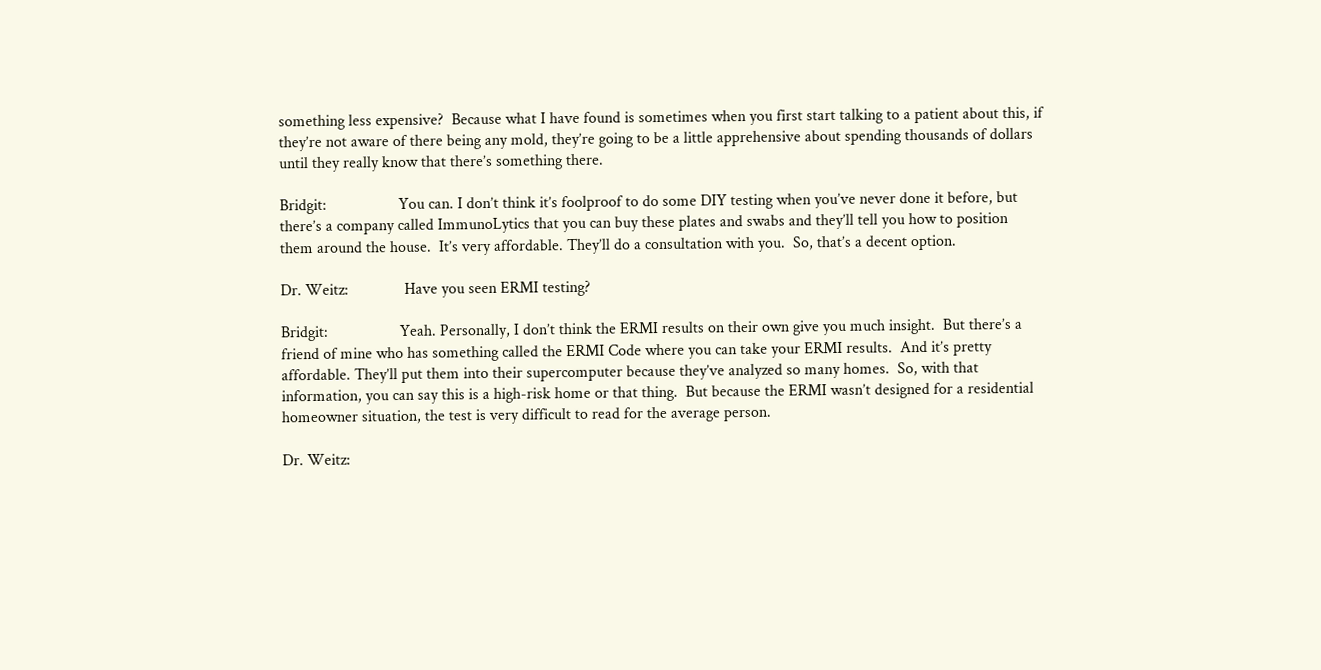something less expensive?  Because what I have found is sometimes when you first start talking to a patient about this, if they’re not aware of there being any mold, they’re going to be a little apprehensive about spending thousands of dollars until they really know that there’s something there.

Bridgit:                  You can. I don’t think it’s foolproof to do some DIY testing when you’ve never done it before, but there’s a company called ImmunoLytics that you can buy these plates and swabs and they’ll tell you how to position them around the house.  It’s very affordable. They’ll do a consultation with you.  So, that’s a decent option.

Dr. Weitz:              Have you seen ERMI testing?

Bridgit:                  Yeah. Personally, I don’t think the ERMI results on their own give you much insight.  But there’s a friend of mine who has something called the ERMI Code where you can take your ERMI results.  And it’s pretty affordable. They’ll put them into their supercomputer because they’ve analyzed so many homes.  So, with that information, you can say this is a high-risk home or that thing.  But because the ERMI wasn’t designed for a residential homeowner situation, the test is very difficult to read for the average person.

Dr. Weitz: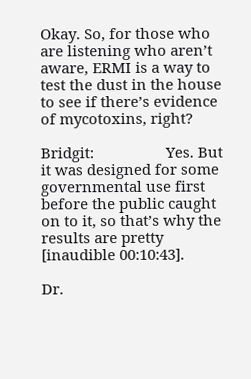Okay. So, for those who are listening who aren’t aware, ERMI is a way to test the dust in the house to see if there’s evidence of mycotoxins, right?

Bridgit:                  Yes. But it was designed for some governmental use first before the public caught on to it, so that’s why the results are pretty [inaudible 00:10:43].

Dr.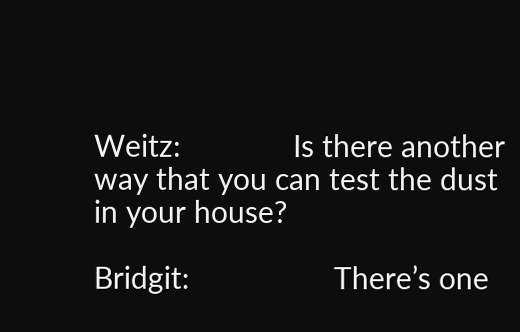Weitz:              Is there another way that you can test the dust in your house?

Bridgit:                  There’s one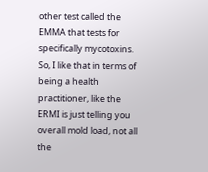other test called the EMMA that tests for specifically mycotoxins. So, I like that in terms of being a health practitioner, like the ERMI is just telling you overall mold load, not all the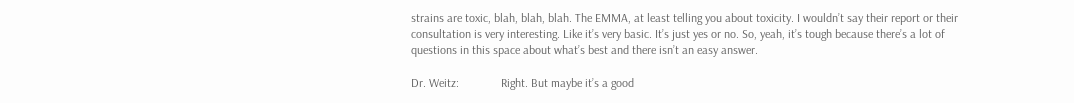strains are toxic, blah, blah, blah. The EMMA, at least telling you about toxicity. I wouldn’t say their report or their consultation is very interesting. Like it’s very basic. It’s just yes or no. So, yeah, it’s tough because there’s a lot of questions in this space about what’s best and there isn’t an easy answer.

Dr. Weitz:              Right. But maybe it’s a good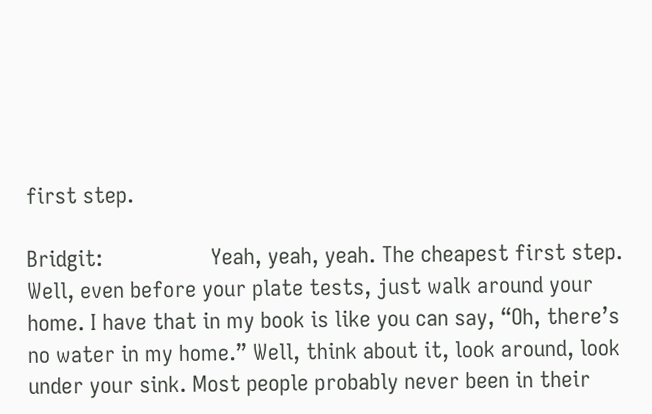first step.

Bridgit:                  Yeah, yeah, yeah. The cheapest first step. Well, even before your plate tests, just walk around your home. I have that in my book is like you can say, “Oh, there’s no water in my home.” Well, think about it, look around, look under your sink. Most people probably never been in their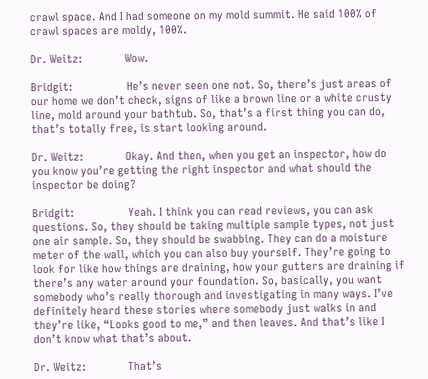crawl space. And I had someone on my mold summit. He said 100% of crawl spaces are moldy, 100%.

Dr. Weitz:              Wow.

Bridgit:                  He’s never seen one not. So, there’s just areas of our home we don’t check, signs of like a brown line or a white crusty line, mold around your bathtub. So, that’s a first thing you can do, that’s totally free, is start looking around.

Dr. Weitz:              Okay. And then, when you get an inspector, how do you know you’re getting the right inspector and what should the inspector be doing?

Bridgit:                  Yeah. I think you can read reviews, you can ask questions. So, they should be taking multiple sample types, not just one air sample. So, they should be swabbing. They can do a moisture meter of the wall, which you can also buy yourself. They’re going to look for like how things are draining, how your gutters are draining if there’s any water around your foundation. So, basically, you want somebody who’s really thorough and investigating in many ways. I’ve definitely heard these stories where somebody just walks in and they’re like, “Looks good to me,” and then leaves. And that’s like I don’t know what that’s about.

Dr. Weitz:              That’s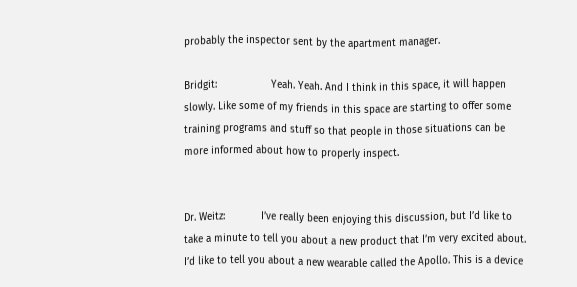probably the inspector sent by the apartment manager.

Bridgit:                  Yeah. Yeah. And I think in this space, it will happen slowly. Like some of my friends in this space are starting to offer some training programs and stuff so that people in those situations can be more informed about how to properly inspect.


Dr. Weitz:            I’ve really been enjoying this discussion, but I’d like to take a minute to tell you about a new product that I’m very excited about. I’d like to tell you about a new wearable called the Apollo. This is a device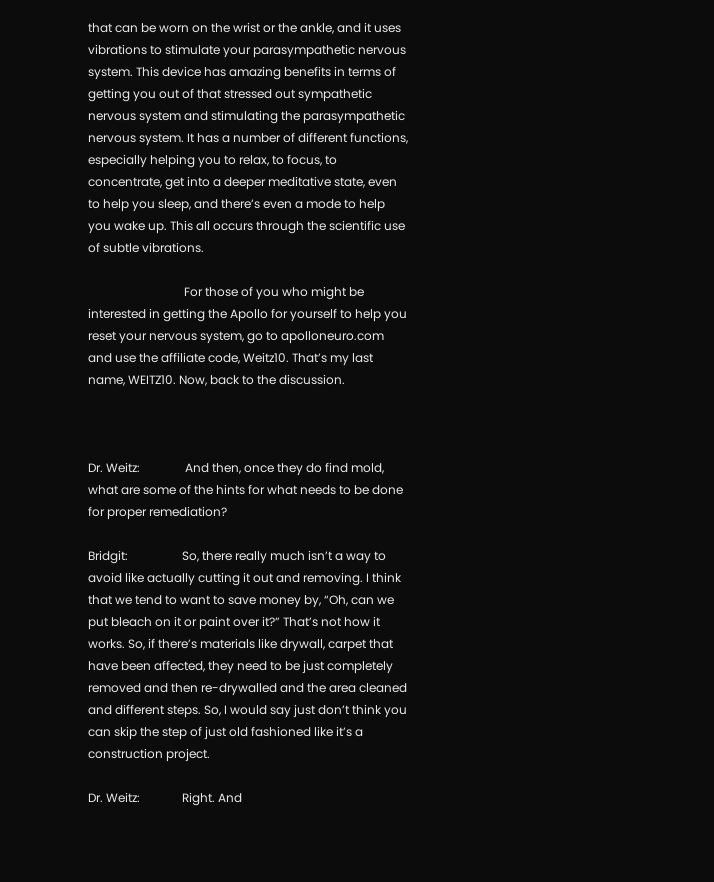that can be worn on the wrist or the ankle, and it uses vibrations to stimulate your parasympathetic nervous system. This device has amazing benefits in terms of getting you out of that stressed out sympathetic nervous system and stimulating the parasympathetic nervous system. It has a number of different functions, especially helping you to relax, to focus, to concentrate, get into a deeper meditative state, even to help you sleep, and there’s even a mode to help you wake up. This all occurs through the scientific use of subtle vibrations.

                                For those of you who might be interested in getting the Apollo for yourself to help you reset your nervous system, go to apolloneuro.com and use the affiliate code, Weitz10. That’s my last name, WEITZ10. Now, back to the discussion.



Dr. Weitz:               And then, once they do find mold, what are some of the hints for what needs to be done for proper remediation?

Bridgit:                  So, there really much isn’t a way to avoid like actually cutting it out and removing. I think that we tend to want to save money by, “Oh, can we put bleach on it or paint over it?” That’s not how it works. So, if there’s materials like drywall, carpet that have been affected, they need to be just completely removed and then re-drywalled and the area cleaned and different steps. So, I would say just don’t think you can skip the step of just old fashioned like it’s a construction project.

Dr. Weitz:              Right. And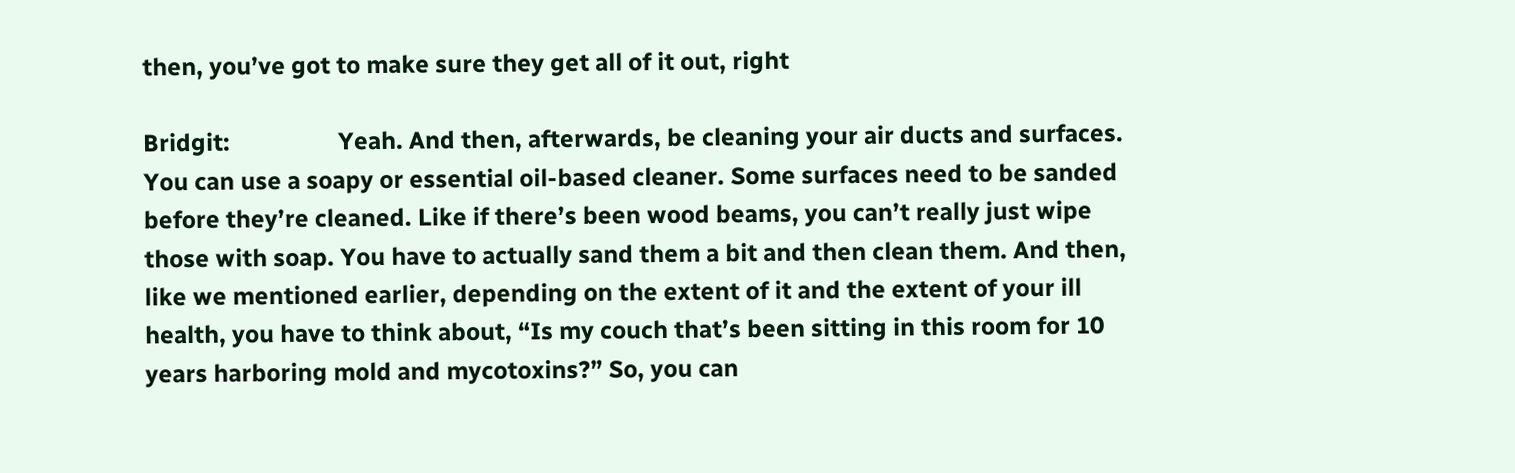then, you’ve got to make sure they get all of it out, right

Bridgit:                  Yeah. And then, afterwards, be cleaning your air ducts and surfaces. You can use a soapy or essential oil-based cleaner. Some surfaces need to be sanded before they’re cleaned. Like if there’s been wood beams, you can’t really just wipe those with soap. You have to actually sand them a bit and then clean them. And then, like we mentioned earlier, depending on the extent of it and the extent of your ill health, you have to think about, “Is my couch that’s been sitting in this room for 10 years harboring mold and mycotoxins?” So, you can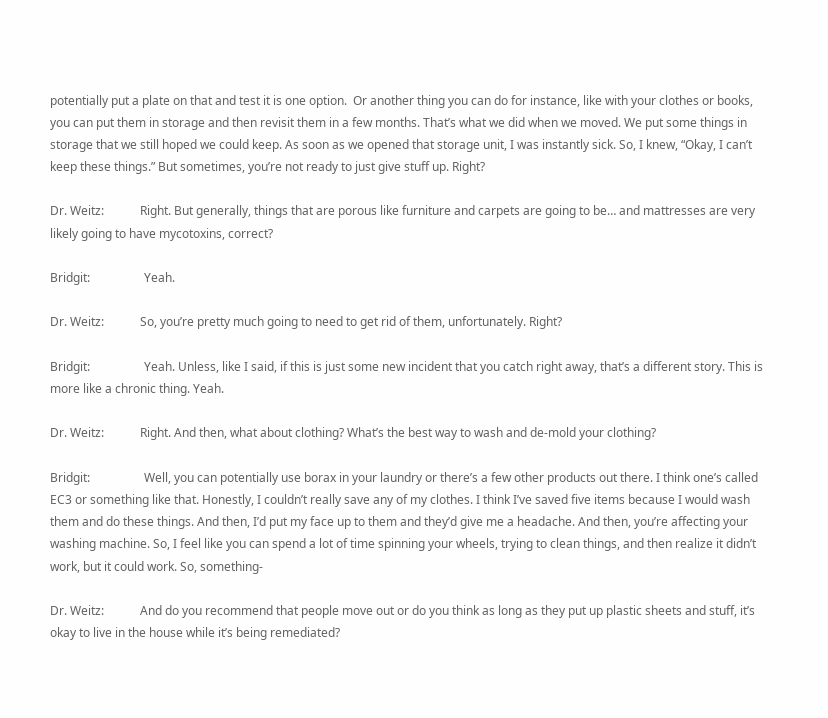potentially put a plate on that and test it is one option.  Or another thing you can do for instance, like with your clothes or books, you can put them in storage and then revisit them in a few months. That’s what we did when we moved. We put some things in storage that we still hoped we could keep. As soon as we opened that storage unit, I was instantly sick. So, I knew, “Okay, I can’t keep these things.” But sometimes, you’re not ready to just give stuff up. Right?

Dr. Weitz:            Right. But generally, things that are porous like furniture and carpets are going to be… and mattresses are very likely going to have mycotoxins, correct?

Bridgit:                  Yeah.

Dr. Weitz:            So, you’re pretty much going to need to get rid of them, unfortunately. Right?

Bridgit:                  Yeah. Unless, like I said, if this is just some new incident that you catch right away, that’s a different story. This is more like a chronic thing. Yeah.

Dr. Weitz:            Right. And then, what about clothing? What’s the best way to wash and de-mold your clothing?

Bridgit:                  Well, you can potentially use borax in your laundry or there’s a few other products out there. I think one’s called EC3 or something like that. Honestly, I couldn’t really save any of my clothes. I think I’ve saved five items because I would wash them and do these things. And then, I’d put my face up to them and they’d give me a headache. And then, you’re affecting your washing machine. So, I feel like you can spend a lot of time spinning your wheels, trying to clean things, and then realize it didn’t work, but it could work. So, something-

Dr. Weitz:            And do you recommend that people move out or do you think as long as they put up plastic sheets and stuff, it’s okay to live in the house while it’s being remediated?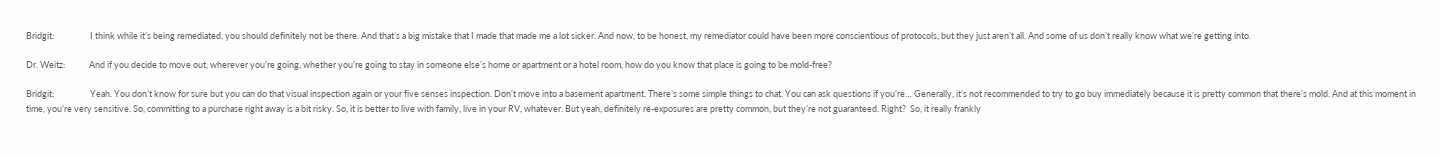Bridgit:                  I think while it’s being remediated, you should definitely not be there. And that’s a big mistake that I made that made me a lot sicker. And now, to be honest, my remediator could have been more conscientious of protocols, but they just aren’t all. And some of us don’t really know what we’re getting into.

Dr. Weitz:            And if you decide to move out, wherever you’re going, whether you’re going to stay in someone else’s home or apartment or a hotel room, how do you know that place is going to be mold-free?

Bridgit:                  Yeah. You don’t know for sure but you can do that visual inspection again or your five senses inspection. Don’t move into a basement apartment. There’s some simple things to chat. You can ask questions if you’re… Generally, it’s not recommended to try to go buy immediately because it is pretty common that there’s mold. And at this moment in time, you’re very sensitive. So, committing to a purchase right away is a bit risky. So, it is better to live with family, live in your RV, whatever. But yeah, definitely re-exposures are pretty common, but they’re not guaranteed. Right?  So, it really frankly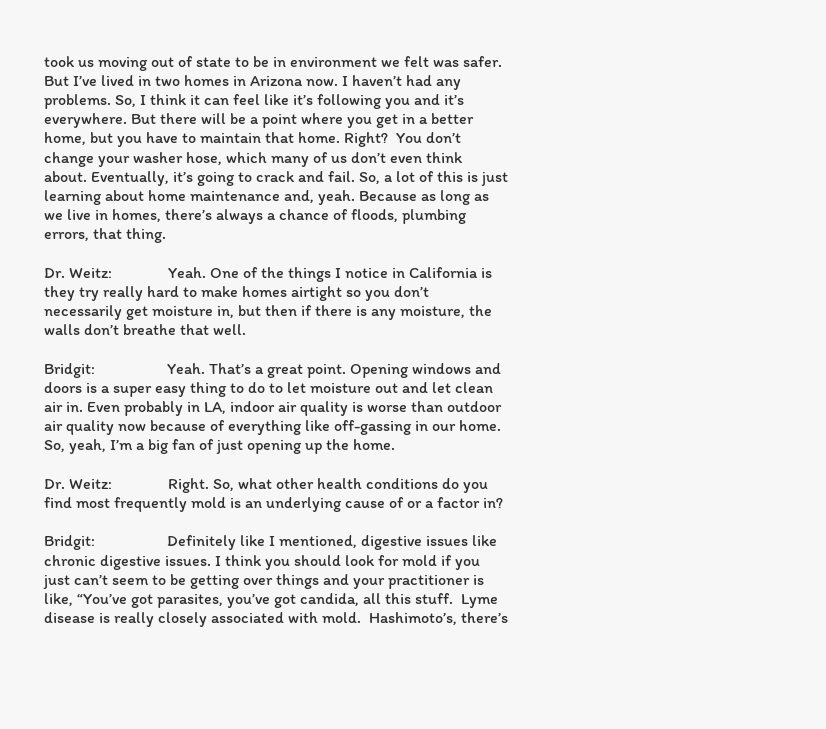took us moving out of state to be in environment we felt was safer. But I’ve lived in two homes in Arizona now. I haven’t had any problems. So, I think it can feel like it’s following you and it’s everywhere. But there will be a point where you get in a better home, but you have to maintain that home. Right?  You don’t change your washer hose, which many of us don’t even think about. Eventually, it’s going to crack and fail. So, a lot of this is just learning about home maintenance and, yeah. Because as long as we live in homes, there’s always a chance of floods, plumbing errors, that thing.

Dr. Weitz:              Yeah. One of the things I notice in California is they try really hard to make homes airtight so you don’t necessarily get moisture in, but then if there is any moisture, the walls don’t breathe that well.

Bridgit:                  Yeah. That’s a great point. Opening windows and doors is a super easy thing to do to let moisture out and let clean air in. Even probably in LA, indoor air quality is worse than outdoor air quality now because of everything like off-gassing in our home. So, yeah, I’m a big fan of just opening up the home.

Dr. Weitz:              Right. So, what other health conditions do you find most frequently mold is an underlying cause of or a factor in?

Bridgit:                  Definitely like I mentioned, digestive issues like chronic digestive issues. I think you should look for mold if you just can’t seem to be getting over things and your practitioner is like, “You’ve got parasites, you’ve got candida, all this stuff.  Lyme disease is really closely associated with mold.  Hashimoto’s, there’s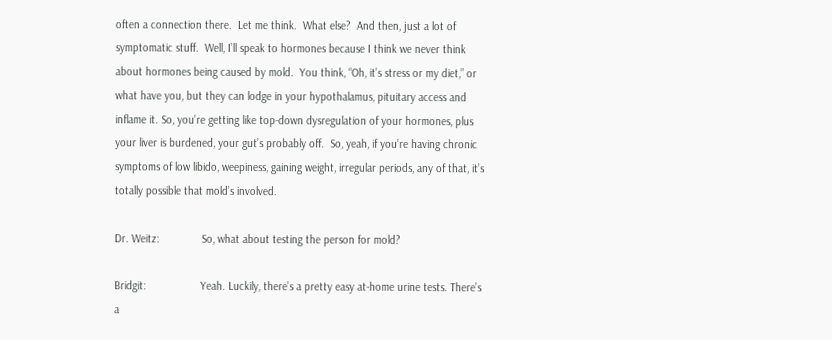often a connection there.  Let me think.  What else?  And then, just a lot of symptomatic stuff.  Well, I’ll speak to hormones because I think we never think about hormones being caused by mold.  You think, “Oh, it’s stress or my diet,” or what have you, but they can lodge in your hypothalamus, pituitary access and inflame it. So, you’re getting like top-down dysregulation of your hormones, plus your liver is burdened, your gut’s probably off.  So, yeah, if you’re having chronic symptoms of low libido, weepiness, gaining weight, irregular periods, any of that, it’s totally possible that mold’s involved.

Dr. Weitz:              So, what about testing the person for mold?

Bridgit:                  Yeah. Luckily, there’s a pretty easy at-home urine tests. There’s a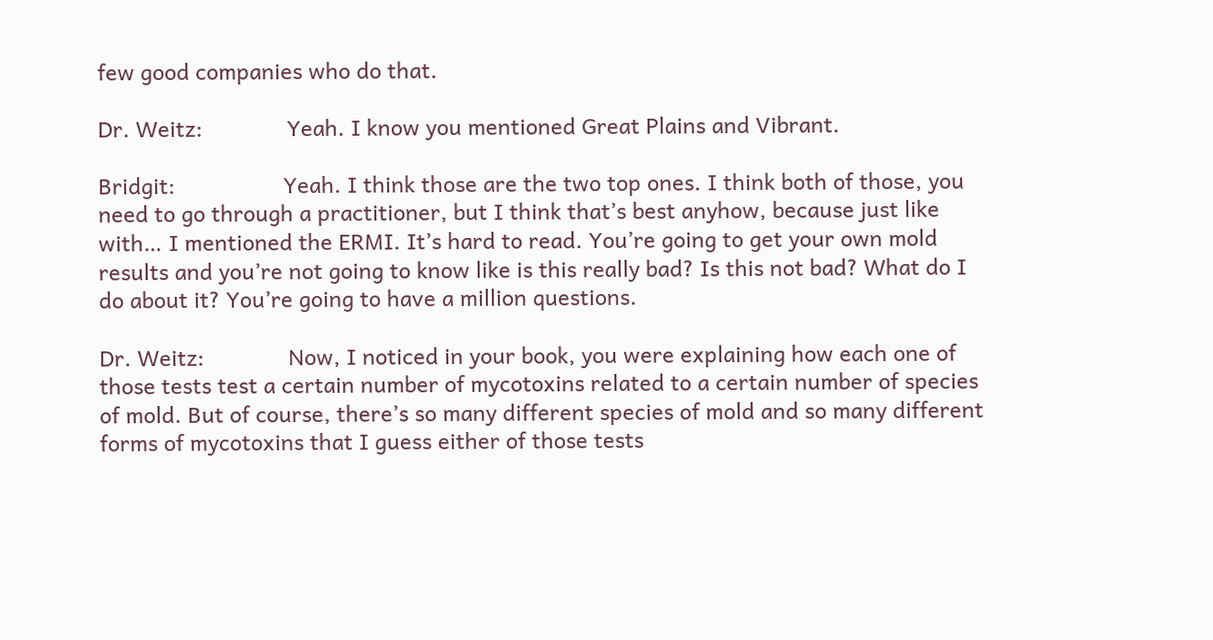few good companies who do that.

Dr. Weitz:              Yeah. I know you mentioned Great Plains and Vibrant.

Bridgit:                  Yeah. I think those are the two top ones. I think both of those, you need to go through a practitioner, but I think that’s best anyhow, because just like with… I mentioned the ERMI. It’s hard to read. You’re going to get your own mold results and you’re not going to know like is this really bad? Is this not bad? What do I do about it? You’re going to have a million questions.

Dr. Weitz:              Now, I noticed in your book, you were explaining how each one of those tests test a certain number of mycotoxins related to a certain number of species of mold. But of course, there’s so many different species of mold and so many different forms of mycotoxins that I guess either of those tests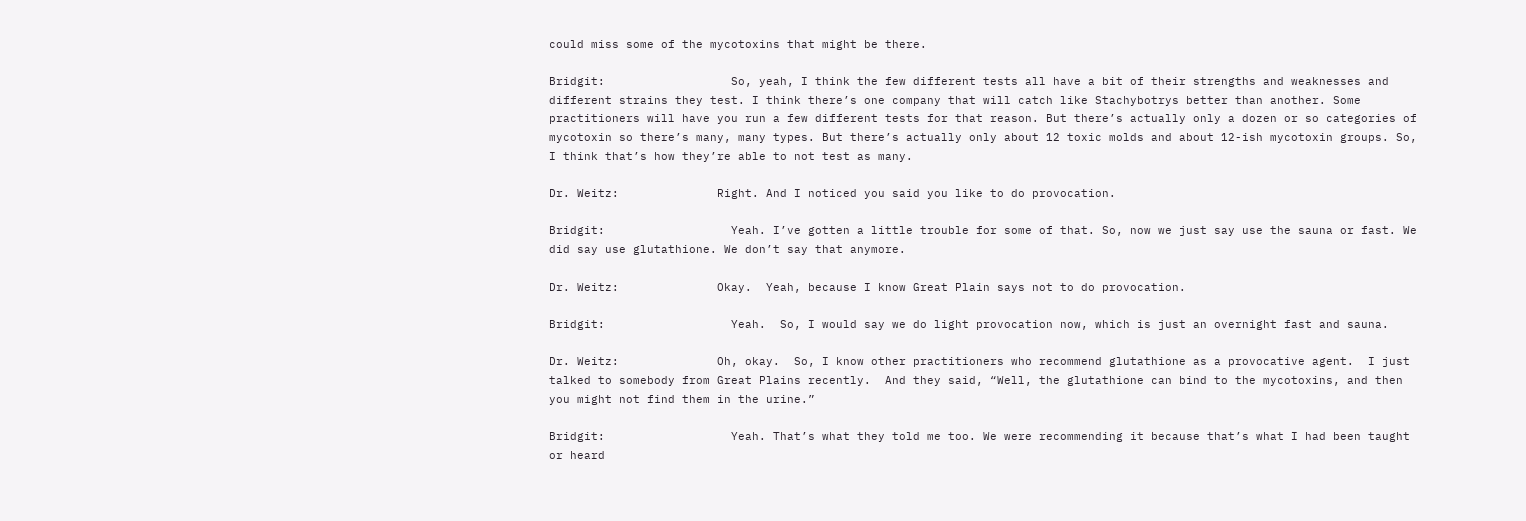could miss some of the mycotoxins that might be there.

Bridgit:                  So, yeah, I think the few different tests all have a bit of their strengths and weaknesses and different strains they test. I think there’s one company that will catch like Stachybotrys better than another. Some practitioners will have you run a few different tests for that reason. But there’s actually only a dozen or so categories of mycotoxin so there’s many, many types. But there’s actually only about 12 toxic molds and about 12-ish mycotoxin groups. So, I think that’s how they’re able to not test as many.

Dr. Weitz:              Right. And I noticed you said you like to do provocation.

Bridgit:                  Yeah. I’ve gotten a little trouble for some of that. So, now we just say use the sauna or fast. We did say use glutathione. We don’t say that anymore.

Dr. Weitz:              Okay.  Yeah, because I know Great Plain says not to do provocation.

Bridgit:                  Yeah.  So, I would say we do light provocation now, which is just an overnight fast and sauna.

Dr. Weitz:              Oh, okay.  So, I know other practitioners who recommend glutathione as a provocative agent.  I just talked to somebody from Great Plains recently.  And they said, “Well, the glutathione can bind to the mycotoxins, and then you might not find them in the urine.”

Bridgit:                  Yeah. That’s what they told me too. We were recommending it because that’s what I had been taught or heard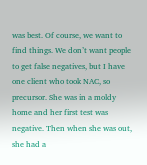was best. Of course, we want to find things. We don’t want people to get false negatives, but I have one client who took NAC, so precursor. She was in a moldy home and her first test was negative. Then when she was out, she had a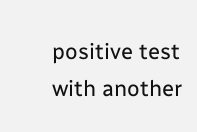positive test with another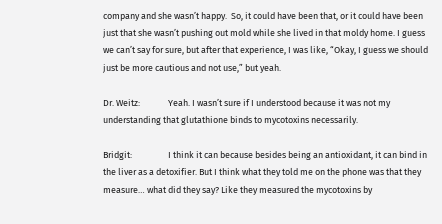company and she wasn’t happy.  So, it could have been that, or it could have been just that she wasn’t pushing out mold while she lived in that moldy home. I guess we can’t say for sure, but after that experience, I was like, “Okay, I guess we should just be more cautious and not use,” but yeah.

Dr. Weitz:              Yeah. I wasn’t sure if I understood because it was not my understanding that glutathione binds to mycotoxins necessarily.

Bridgit:                  I think it can because besides being an antioxidant, it can bind in the liver as a detoxifier. But I think what they told me on the phone was that they measure… what did they say? Like they measured the mycotoxins by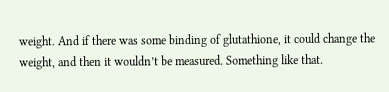weight. And if there was some binding of glutathione, it could change the weight, and then it wouldn’t be measured. Something like that.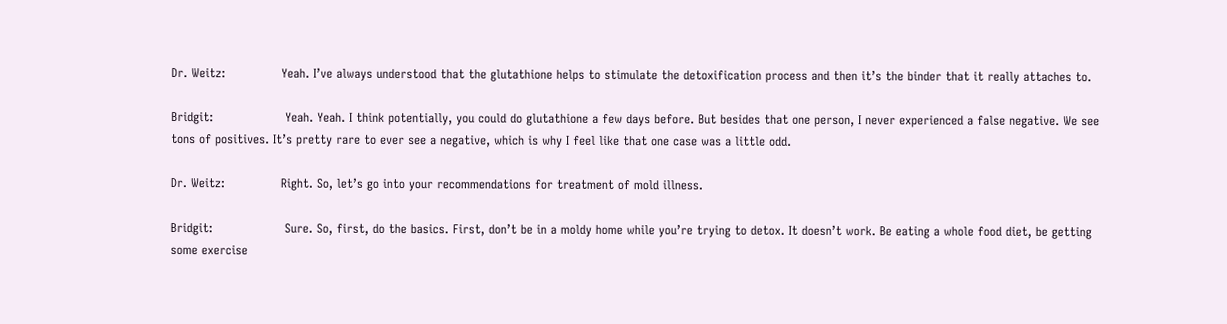Dr. Weitz:              Yeah. I’ve always understood that the glutathione helps to stimulate the detoxification process and then it’s the binder that it really attaches to.

Bridgit:                  Yeah. Yeah. I think potentially, you could do glutathione a few days before. But besides that one person, I never experienced a false negative. We see tons of positives. It’s pretty rare to ever see a negative, which is why I feel like that one case was a little odd.

Dr. Weitz:              Right. So, let’s go into your recommendations for treatment of mold illness.

Bridgit:                  Sure. So, first, do the basics. First, don’t be in a moldy home while you’re trying to detox. It doesn’t work. Be eating a whole food diet, be getting some exercise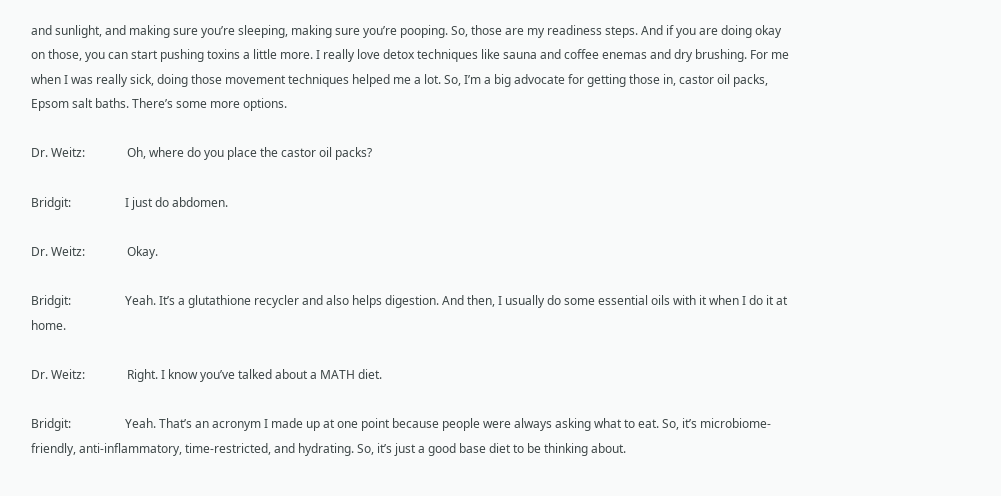and sunlight, and making sure you’re sleeping, making sure you’re pooping. So, those are my readiness steps. And if you are doing okay on those, you can start pushing toxins a little more. I really love detox techniques like sauna and coffee enemas and dry brushing. For me when I was really sick, doing those movement techniques helped me a lot. So, I’m a big advocate for getting those in, castor oil packs, Epsom salt baths. There’s some more options.

Dr. Weitz:              Oh, where do you place the castor oil packs?

Bridgit:                  I just do abdomen.

Dr. Weitz:              Okay.

Bridgit:                  Yeah. It’s a glutathione recycler and also helps digestion. And then, I usually do some essential oils with it when I do it at home.

Dr. Weitz:              Right. I know you’ve talked about a MATH diet.

Bridgit:                  Yeah. That’s an acronym I made up at one point because people were always asking what to eat. So, it’s microbiome-friendly, anti-inflammatory, time-restricted, and hydrating. So, it’s just a good base diet to be thinking about.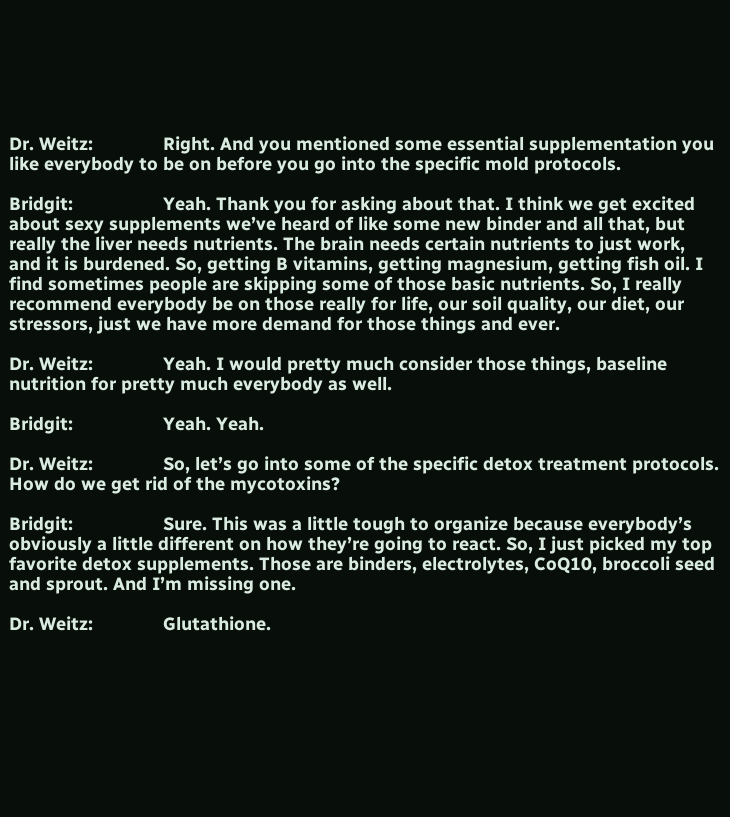Dr. Weitz:              Right. And you mentioned some essential supplementation you like everybody to be on before you go into the specific mold protocols.

Bridgit:                  Yeah. Thank you for asking about that. I think we get excited about sexy supplements we’ve heard of like some new binder and all that, but really the liver needs nutrients. The brain needs certain nutrients to just work, and it is burdened. So, getting B vitamins, getting magnesium, getting fish oil. I find sometimes people are skipping some of those basic nutrients. So, I really recommend everybody be on those really for life, our soil quality, our diet, our stressors, just we have more demand for those things and ever.

Dr. Weitz:              Yeah. I would pretty much consider those things, baseline nutrition for pretty much everybody as well.

Bridgit:                  Yeah. Yeah.

Dr. Weitz:              So, let’s go into some of the specific detox treatment protocols. How do we get rid of the mycotoxins?

Bridgit:                  Sure. This was a little tough to organize because everybody’s obviously a little different on how they’re going to react. So, I just picked my top favorite detox supplements. Those are binders, electrolytes, CoQ10, broccoli seed and sprout. And I’m missing one.

Dr. Weitz:              Glutathione.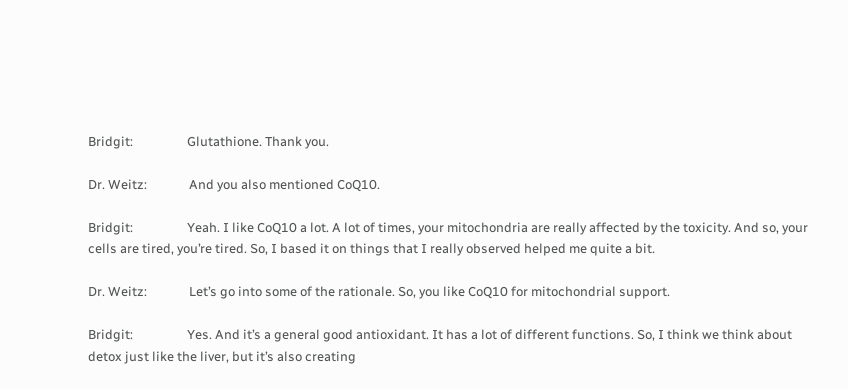Bridgit:                  Glutathione. Thank you.

Dr. Weitz:              And you also mentioned CoQ10.

Bridgit:                  Yeah. I like CoQ10 a lot. A lot of times, your mitochondria are really affected by the toxicity. And so, your cells are tired, you’re tired. So, I based it on things that I really observed helped me quite a bit.

Dr. Weitz:              Let’s go into some of the rationale. So, you like CoQ10 for mitochondrial support.

Bridgit:                  Yes. And it’s a general good antioxidant. It has a lot of different functions. So, I think we think about detox just like the liver, but it’s also creating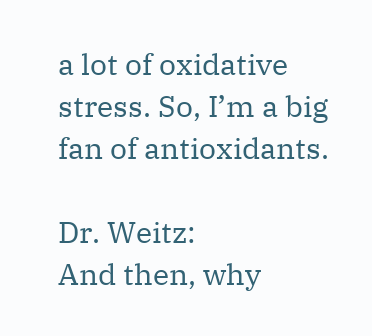a lot of oxidative stress. So, I’m a big fan of antioxidants.

Dr. Weitz:              And then, why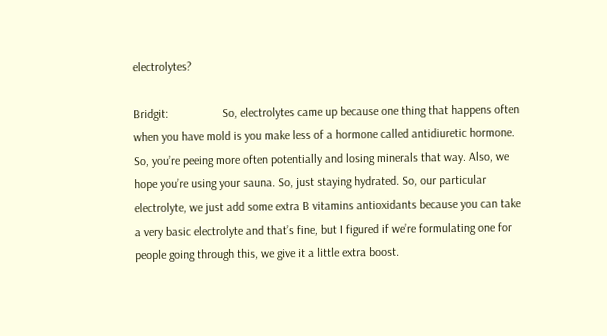electrolytes?

Bridgit:                  So, electrolytes came up because one thing that happens often when you have mold is you make less of a hormone called antidiuretic hormone. So, you’re peeing more often potentially and losing minerals that way. Also, we hope you’re using your sauna. So, just staying hydrated. So, our particular electrolyte, we just add some extra B vitamins antioxidants because you can take a very basic electrolyte and that’s fine, but I figured if we’re formulating one for people going through this, we give it a little extra boost.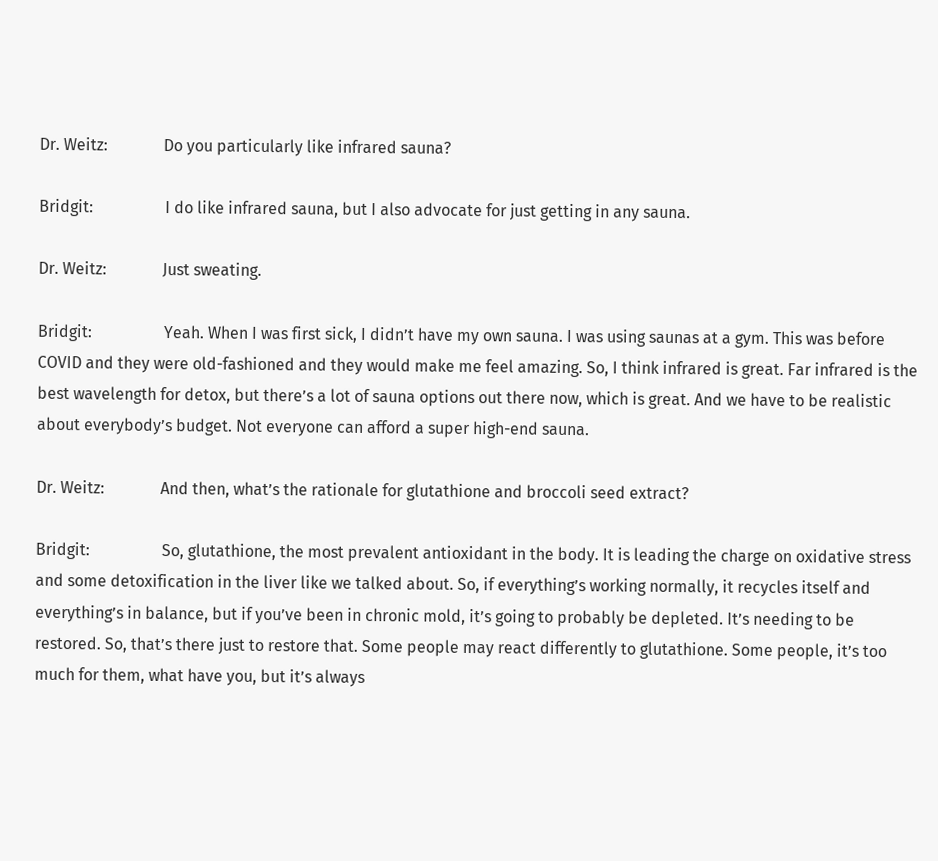Dr. Weitz:              Do you particularly like infrared sauna?

Bridgit:                  I do like infrared sauna, but I also advocate for just getting in any sauna.

Dr. Weitz:              Just sweating.

Bridgit:                  Yeah. When I was first sick, I didn’t have my own sauna. I was using saunas at a gym. This was before COVID and they were old-fashioned and they would make me feel amazing. So, I think infrared is great. Far infrared is the best wavelength for detox, but there’s a lot of sauna options out there now, which is great. And we have to be realistic about everybody’s budget. Not everyone can afford a super high-end sauna.

Dr. Weitz:              And then, what’s the rationale for glutathione and broccoli seed extract?

Bridgit:                  So, glutathione, the most prevalent antioxidant in the body. It is leading the charge on oxidative stress and some detoxification in the liver like we talked about. So, if everything’s working normally, it recycles itself and everything’s in balance, but if you’ve been in chronic mold, it’s going to probably be depleted. It’s needing to be restored. So, that’s there just to restore that. Some people may react differently to glutathione. Some people, it’s too much for them, what have you, but it’s always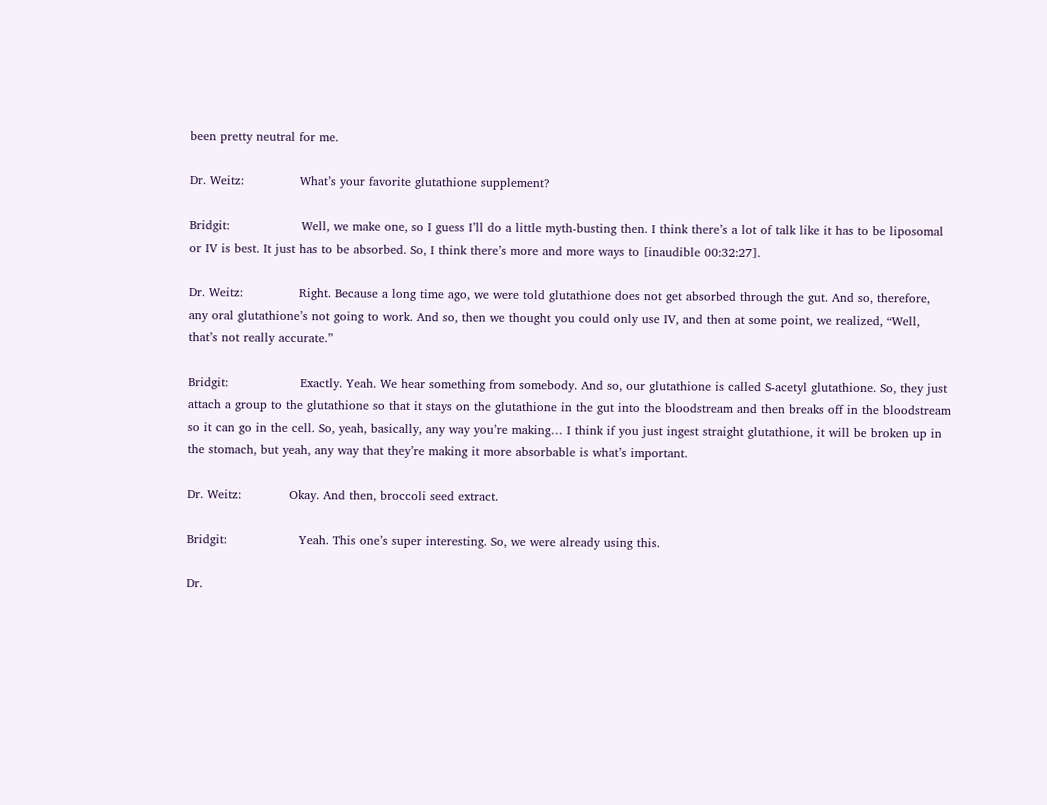been pretty neutral for me.

Dr. Weitz:              What’s your favorite glutathione supplement?

Bridgit:                  Well, we make one, so I guess I’ll do a little myth-busting then. I think there’s a lot of talk like it has to be liposomal or IV is best. It just has to be absorbed. So, I think there’s more and more ways to [inaudible 00:32:27].

Dr. Weitz:              Right. Because a long time ago, we were told glutathione does not get absorbed through the gut. And so, therefore, any oral glutathione’s not going to work. And so, then we thought you could only use IV, and then at some point, we realized, “Well, that’s not really accurate.”

Bridgit:                  Exactly. Yeah. We hear something from somebody. And so, our glutathione is called S-acetyl glutathione. So, they just attach a group to the glutathione so that it stays on the glutathione in the gut into the bloodstream and then breaks off in the bloodstream so it can go in the cell. So, yeah, basically, any way you’re making… I think if you just ingest straight glutathione, it will be broken up in the stomach, but yeah, any way that they’re making it more absorbable is what’s important.

Dr. Weitz:            Okay. And then, broccoli seed extract.

Bridgit:                  Yeah. This one’s super interesting. So, we were already using this.

Dr.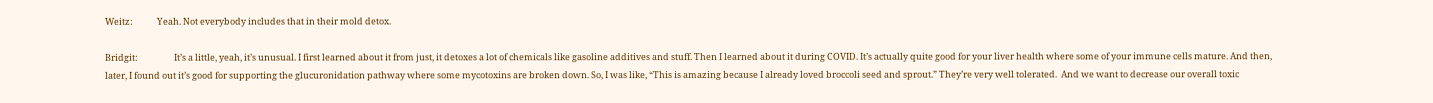Weitz:            Yeah. Not everybody includes that in their mold detox.

Bridgit:                  It’s a little, yeah, it’s unusual. I first learned about it from just, it detoxes a lot of chemicals like gasoline additives and stuff. Then I learned about it during COVID. It’s actually quite good for your liver health where some of your immune cells mature. And then, later, I found out it’s good for supporting the glucuronidation pathway where some mycotoxins are broken down. So, I was like, “This is amazing because I already loved broccoli seed and sprout.” They’re very well tolerated.  And we want to decrease our overall toxic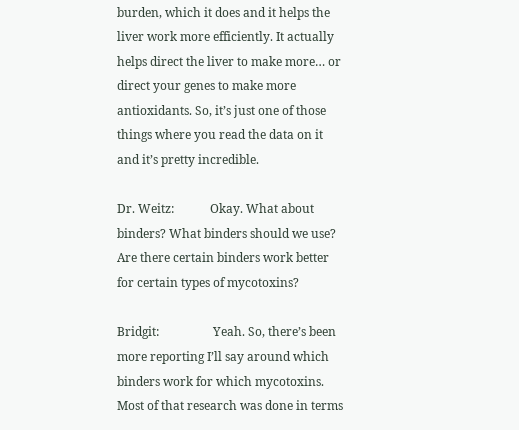burden, which it does and it helps the liver work more efficiently. It actually helps direct the liver to make more… or direct your genes to make more antioxidants. So, it’s just one of those things where you read the data on it and it’s pretty incredible.

Dr. Weitz:            Okay. What about binders? What binders should we use? Are there certain binders work better for certain types of mycotoxins?

Bridgit:                  Yeah. So, there’s been more reporting I’ll say around which binders work for which mycotoxins. Most of that research was done in terms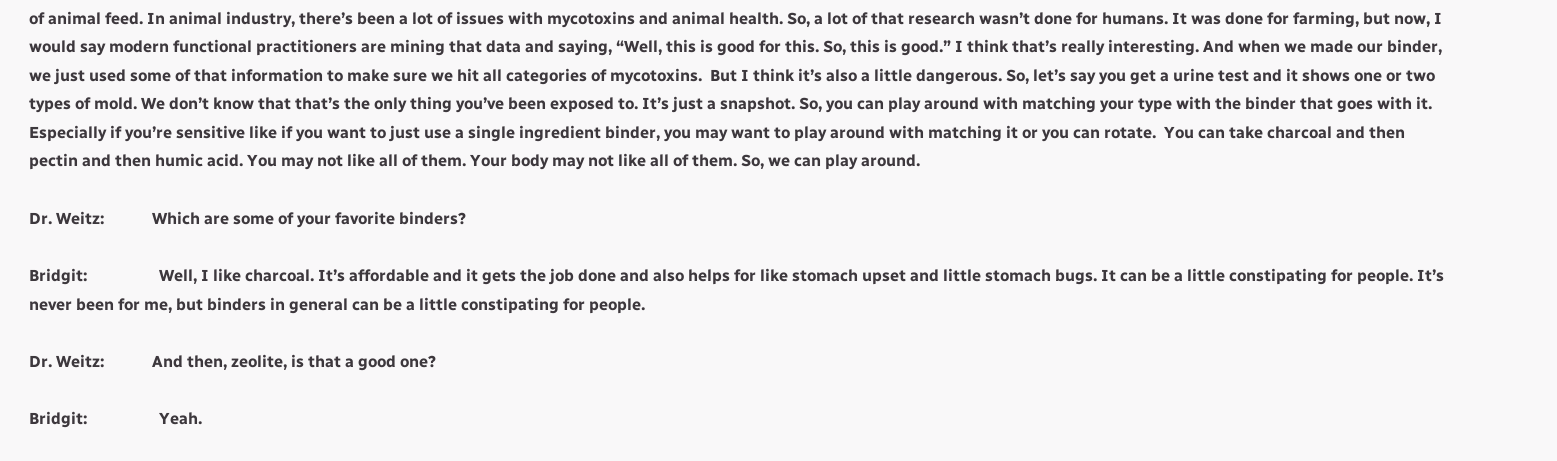of animal feed. In animal industry, there’s been a lot of issues with mycotoxins and animal health. So, a lot of that research wasn’t done for humans. It was done for farming, but now, I would say modern functional practitioners are mining that data and saying, “Well, this is good for this. So, this is good.” I think that’s really interesting. And when we made our binder, we just used some of that information to make sure we hit all categories of mycotoxins.  But I think it’s also a little dangerous. So, let’s say you get a urine test and it shows one or two types of mold. We don’t know that that’s the only thing you’ve been exposed to. It’s just a snapshot. So, you can play around with matching your type with the binder that goes with it. Especially if you’re sensitive like if you want to just use a single ingredient binder, you may want to play around with matching it or you can rotate.  You can take charcoal and then pectin and then humic acid. You may not like all of them. Your body may not like all of them. So, we can play around.

Dr. Weitz:            Which are some of your favorite binders?

Bridgit:                  Well, I like charcoal. It’s affordable and it gets the job done and also helps for like stomach upset and little stomach bugs. It can be a little constipating for people. It’s never been for me, but binders in general can be a little constipating for people.

Dr. Weitz:            And then, zeolite, is that a good one?

Bridgit:                  Yeah.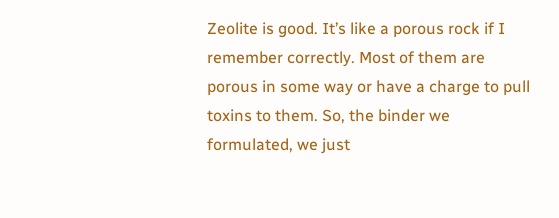Zeolite is good. It’s like a porous rock if I remember correctly. Most of them are porous in some way or have a charge to pull toxins to them. So, the binder we formulated, we just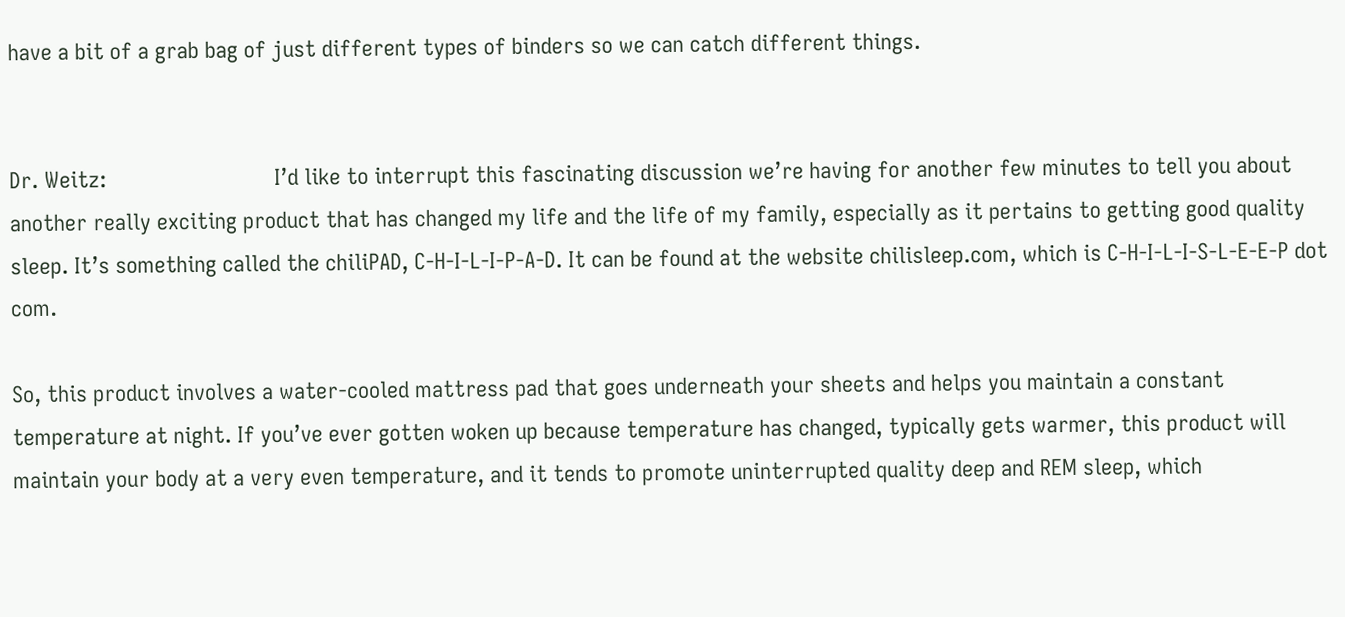have a bit of a grab bag of just different types of binders so we can catch different things.


Dr. Weitz:                            I’d like to interrupt this fascinating discussion we’re having for another few minutes to tell you about another really exciting product that has changed my life and the life of my family, especially as it pertains to getting good quality sleep. It’s something called the chiliPAD, C-H-I-L-I-P-A-D. It can be found at the website chilisleep.com, which is C-H-I-L-I-S-L-E-E-P dot com.

So, this product involves a water-cooled mattress pad that goes underneath your sheets and helps you maintain a constant temperature at night. If you’ve ever gotten woken up because temperature has changed, typically gets warmer, this product will maintain your body at a very even temperature, and it tends to promote uninterrupted quality deep and REM sleep, which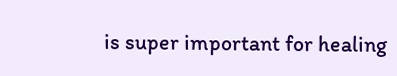is super important for healing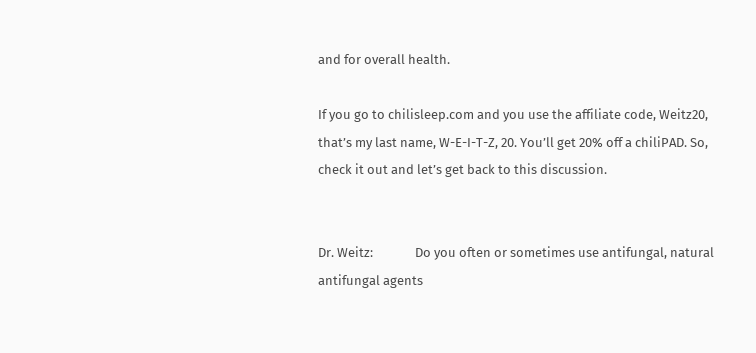and for overall health.

If you go to chilisleep.com and you use the affiliate code, Weitz20, that’s my last name, W-E-I-T-Z, 20. You’ll get 20% off a chiliPAD. So, check it out and let’s get back to this discussion.


Dr. Weitz:              Do you often or sometimes use antifungal, natural antifungal agents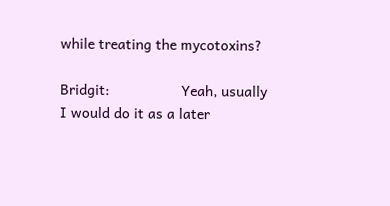while treating the mycotoxins?

Bridgit:                  Yeah, usually I would do it as a later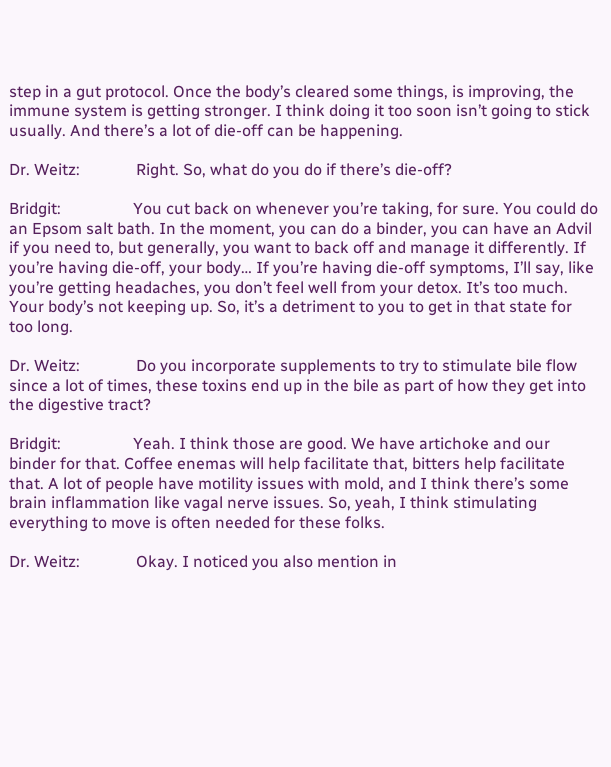step in a gut protocol. Once the body’s cleared some things, is improving, the immune system is getting stronger. I think doing it too soon isn’t going to stick usually. And there’s a lot of die-off can be happening.

Dr. Weitz:              Right. So, what do you do if there’s die-off?

Bridgit:                  You cut back on whenever you’re taking, for sure. You could do an Epsom salt bath. In the moment, you can do a binder, you can have an Advil if you need to, but generally, you want to back off and manage it differently. If you’re having die-off, your body… If you’re having die-off symptoms, I’ll say, like you’re getting headaches, you don’t feel well from your detox. It’s too much. Your body’s not keeping up. So, it’s a detriment to you to get in that state for too long.

Dr. Weitz:              Do you incorporate supplements to try to stimulate bile flow since a lot of times, these toxins end up in the bile as part of how they get into the digestive tract?

Bridgit:                  Yeah. I think those are good. We have artichoke and our binder for that. Coffee enemas will help facilitate that, bitters help facilitate that. A lot of people have motility issues with mold, and I think there’s some brain inflammation like vagal nerve issues. So, yeah, I think stimulating everything to move is often needed for these folks.

Dr. Weitz:              Okay. I noticed you also mention in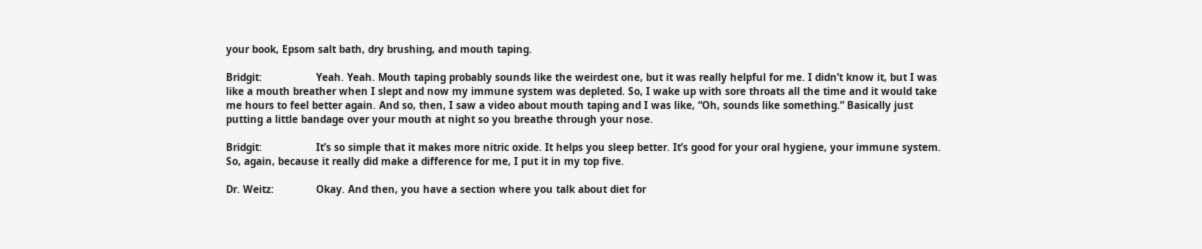your book, Epsom salt bath, dry brushing, and mouth taping.

Bridgit:                  Yeah. Yeah. Mouth taping probably sounds like the weirdest one, but it was really helpful for me. I didn’t know it, but I was like a mouth breather when I slept and now my immune system was depleted. So, I wake up with sore throats all the time and it would take me hours to feel better again. And so, then, I saw a video about mouth taping and I was like, “Oh, sounds like something.” Basically just putting a little bandage over your mouth at night so you breathe through your nose.

Bridgit:                  It’s so simple that it makes more nitric oxide. It helps you sleep better. It’s good for your oral hygiene, your immune system. So, again, because it really did make a difference for me, I put it in my top five.

Dr. Weitz:              Okay. And then, you have a section where you talk about diet for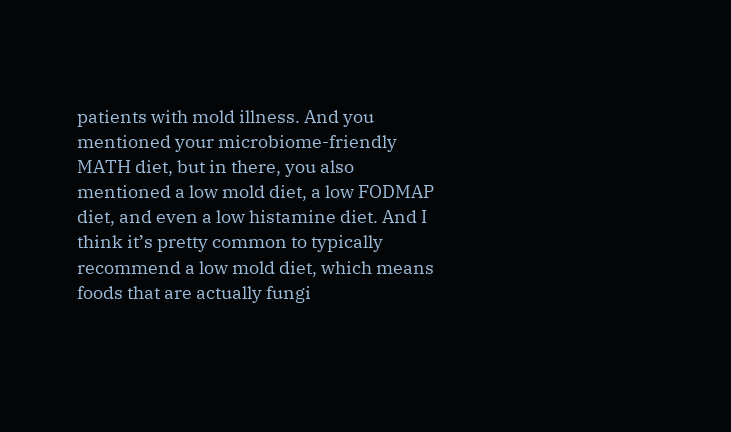patients with mold illness. And you mentioned your microbiome-friendly MATH diet, but in there, you also mentioned a low mold diet, a low FODMAP diet, and even a low histamine diet. And I think it’s pretty common to typically recommend a low mold diet, which means foods that are actually fungi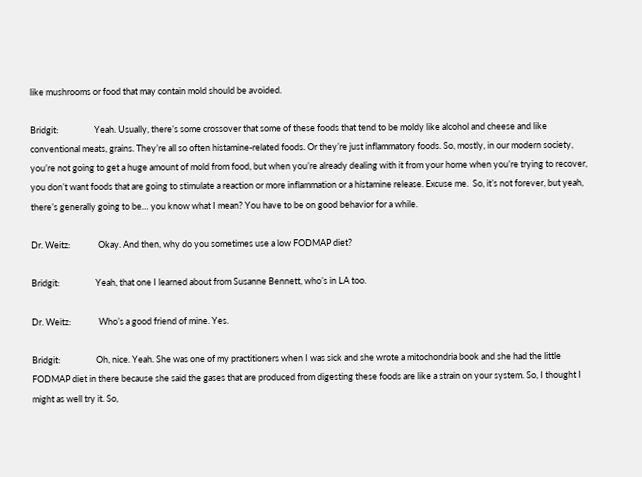like mushrooms or food that may contain mold should be avoided.

Bridgit:                  Yeah. Usually, there’s some crossover that some of these foods that tend to be moldy like alcohol and cheese and like conventional meats, grains. They’re all so often histamine-related foods. Or they’re just inflammatory foods. So, mostly, in our modern society, you’re not going to get a huge amount of mold from food, but when you’re already dealing with it from your home when you’re trying to recover, you don’t want foods that are going to stimulate a reaction or more inflammation or a histamine release. Excuse me.  So, it’s not forever, but yeah, there’s generally going to be… you know what I mean? You have to be on good behavior for a while.

Dr. Weitz:              Okay. And then, why do you sometimes use a low FODMAP diet?

Bridgit:                  Yeah, that one I learned about from Susanne Bennett, who’s in LA too.

Dr. Weitz:              Who’s a good friend of mine. Yes.

Bridgit:                  Oh, nice. Yeah. She was one of my practitioners when I was sick and she wrote a mitochondria book and she had the little FODMAP diet in there because she said the gases that are produced from digesting these foods are like a strain on your system. So, I thought I might as well try it. So,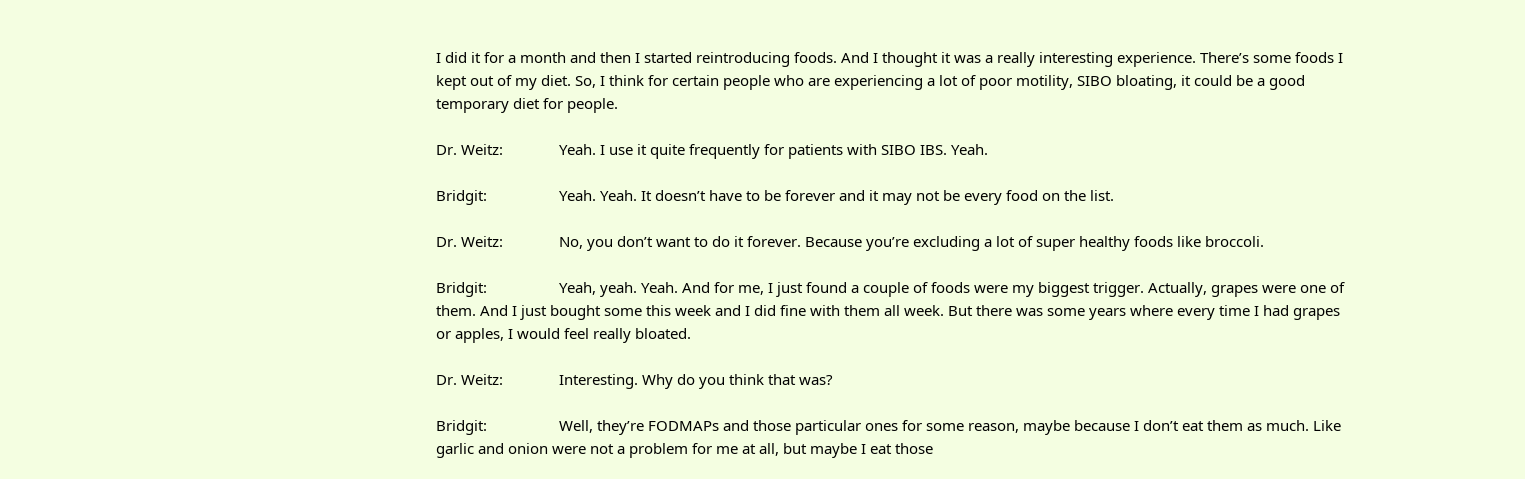I did it for a month and then I started reintroducing foods. And I thought it was a really interesting experience. There’s some foods I kept out of my diet. So, I think for certain people who are experiencing a lot of poor motility, SIBO bloating, it could be a good temporary diet for people.

Dr. Weitz:              Yeah. I use it quite frequently for patients with SIBO IBS. Yeah.

Bridgit:                  Yeah. Yeah. It doesn’t have to be forever and it may not be every food on the list.

Dr. Weitz:              No, you don’t want to do it forever. Because you’re excluding a lot of super healthy foods like broccoli.

Bridgit:                  Yeah, yeah. Yeah. And for me, I just found a couple of foods were my biggest trigger. Actually, grapes were one of them. And I just bought some this week and I did fine with them all week. But there was some years where every time I had grapes or apples, I would feel really bloated.

Dr. Weitz:              Interesting. Why do you think that was?

Bridgit:                  Well, they’re FODMAPs and those particular ones for some reason, maybe because I don’t eat them as much. Like garlic and onion were not a problem for me at all, but maybe I eat those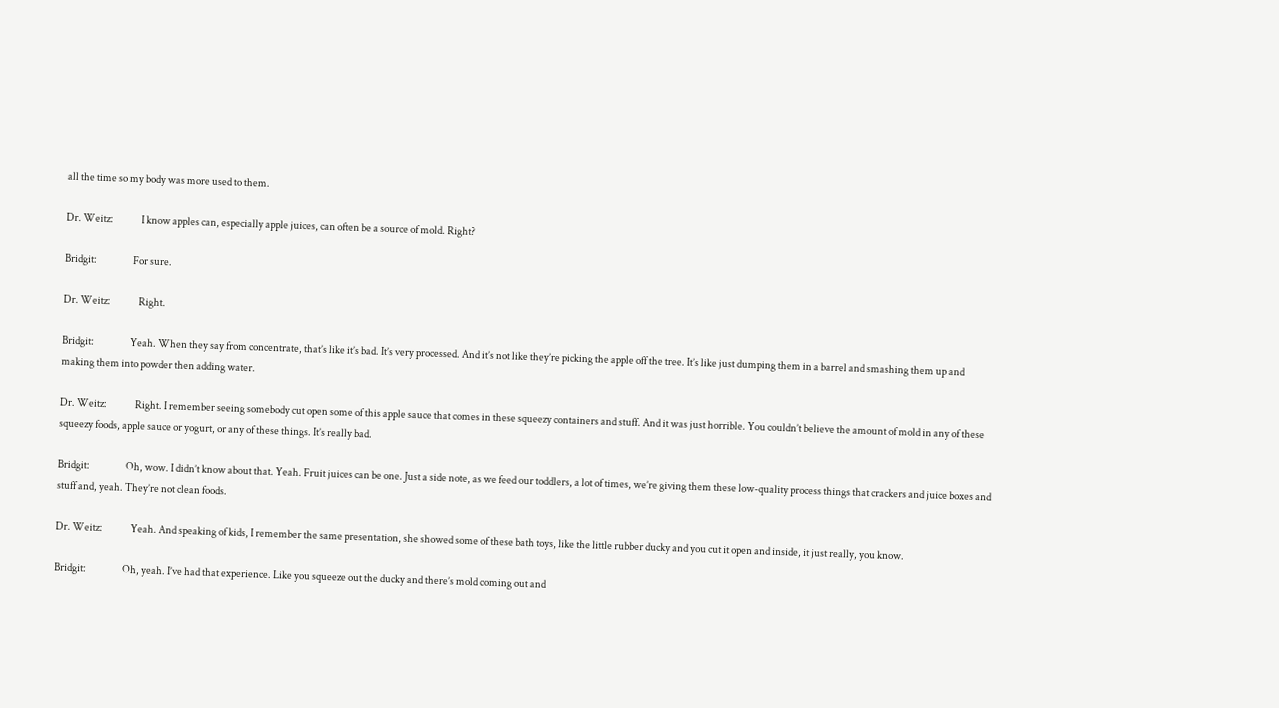all the time so my body was more used to them.

Dr. Weitz:              I know apples can, especially apple juices, can often be a source of mold. Right?

Bridgit:                  For sure.

Dr. Weitz:              Right.

Bridgit:                  Yeah. When they say from concentrate, that’s like it’s bad. It’s very processed. And it’s not like they’re picking the apple off the tree. It’s like just dumping them in a barrel and smashing them up and making them into powder then adding water.

Dr. Weitz:              Right. I remember seeing somebody cut open some of this apple sauce that comes in these squeezy containers and stuff. And it was just horrible. You couldn’t believe the amount of mold in any of these squeezy foods, apple sauce or yogurt, or any of these things. It’s really bad.

Bridgit:                  Oh, wow. I didn’t know about that. Yeah. Fruit juices can be one. Just a side note, as we feed our toddlers, a lot of times, we’re giving them these low-quality process things that crackers and juice boxes and stuff and, yeah. They’re not clean foods.

Dr. Weitz:              Yeah. And speaking of kids, I remember the same presentation, she showed some of these bath toys, like the little rubber ducky and you cut it open and inside, it just really, you know.

Bridgit:                  Oh, yeah. I’ve had that experience. Like you squeeze out the ducky and there’s mold coming out and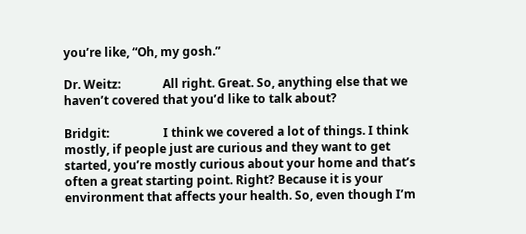you’re like, “Oh, my gosh.”

Dr. Weitz:              All right. Great. So, anything else that we haven’t covered that you’d like to talk about?

Bridgit:                  I think we covered a lot of things. I think mostly, if people just are curious and they want to get started, you’re mostly curious about your home and that’s often a great starting point. Right? Because it is your environment that affects your health. So, even though I’m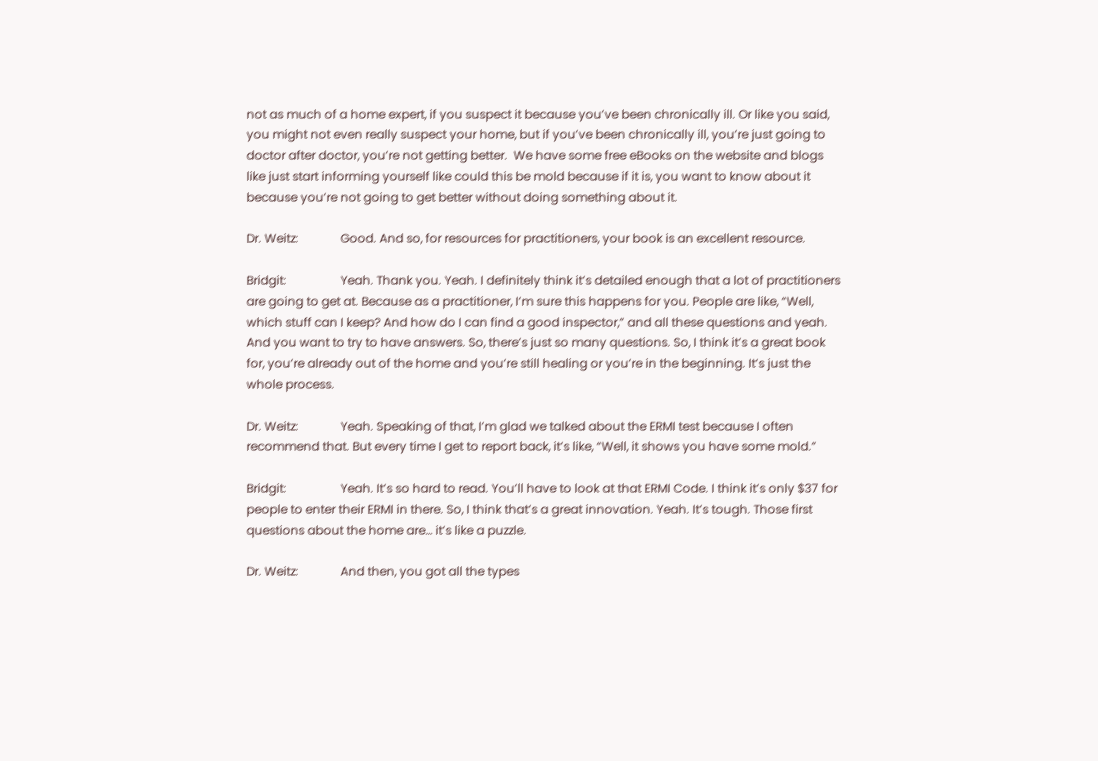not as much of a home expert, if you suspect it because you’ve been chronically ill. Or like you said, you might not even really suspect your home, but if you’ve been chronically ill, you’re just going to doctor after doctor, you’re not getting better.  We have some free eBooks on the website and blogs like just start informing yourself like could this be mold because if it is, you want to know about it because you’re not going to get better without doing something about it.

Dr. Weitz:              Good. And so, for resources for practitioners, your book is an excellent resource.

Bridgit:                  Yeah. Thank you. Yeah. I definitely think it’s detailed enough that a lot of practitioners are going to get at. Because as a practitioner, I’m sure this happens for you. People are like, “Well, which stuff can I keep? And how do I can find a good inspector,” and all these questions and yeah. And you want to try to have answers. So, there’s just so many questions. So, I think it’s a great book for, you’re already out of the home and you’re still healing or you’re in the beginning. It’s just the whole process.

Dr. Weitz:              Yeah. Speaking of that, I’m glad we talked about the ERMI test because I often recommend that. But every time I get to report back, it’s like, “Well, it shows you have some mold.”

Bridgit:                  Yeah. It’s so hard to read. You’ll have to look at that ERMI Code. I think it’s only $37 for people to enter their ERMI in there. So, I think that’s a great innovation. Yeah. It’s tough. Those first questions about the home are… it’s like a puzzle.

Dr. Weitz:              And then, you got all the types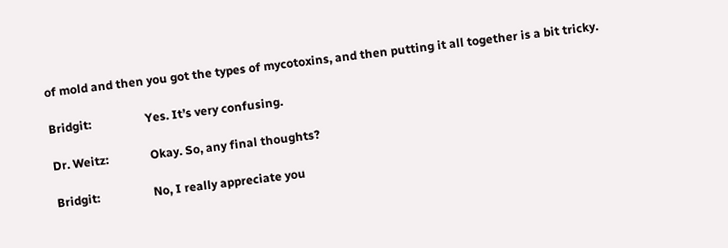of mold and then you got the types of mycotoxins, and then putting it all together is a bit tricky.

Bridgit:                  Yes. It’s very confusing.

Dr. Weitz:              Okay. So, any final thoughts?

Bridgit:                  No, I really appreciate you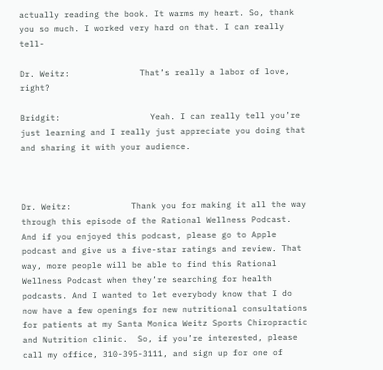actually reading the book. It warms my heart. So, thank you so much. I worked very hard on that. I can really tell-

Dr. Weitz:              That’s really a labor of love, right?

Bridgit:                  Yeah. I can really tell you’re just learning and I really just appreciate you doing that and sharing it with your audience.



Dr. Weitz:            Thank you for making it all the way through this episode of the Rational Wellness Podcast. And if you enjoyed this podcast, please go to Apple podcast and give us a five-star ratings and review. That way, more people will be able to find this Rational Wellness Podcast when they’re searching for health podcasts. And I wanted to let everybody know that I do now have a few openings for new nutritional consultations for patients at my Santa Monica Weitz Sports Chiropractic and Nutrition clinic.  So, if you’re interested, please call my office, 310-395-3111, and sign up for one of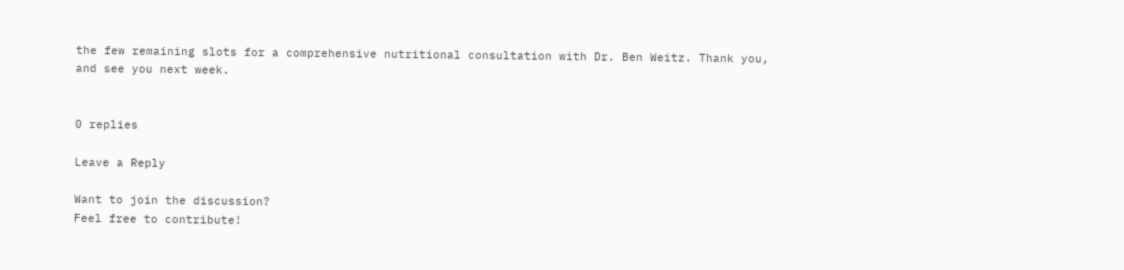the few remaining slots for a comprehensive nutritional consultation with Dr. Ben Weitz. Thank you, and see you next week.


0 replies

Leave a Reply

Want to join the discussion?
Feel free to contribute!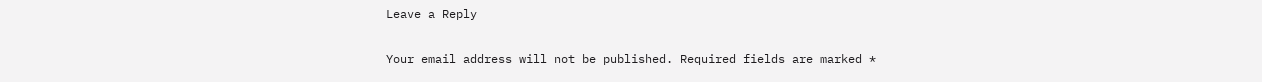Leave a Reply

Your email address will not be published. Required fields are marked *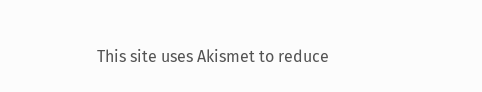This site uses Akismet to reduce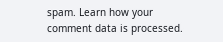spam. Learn how your comment data is processed.